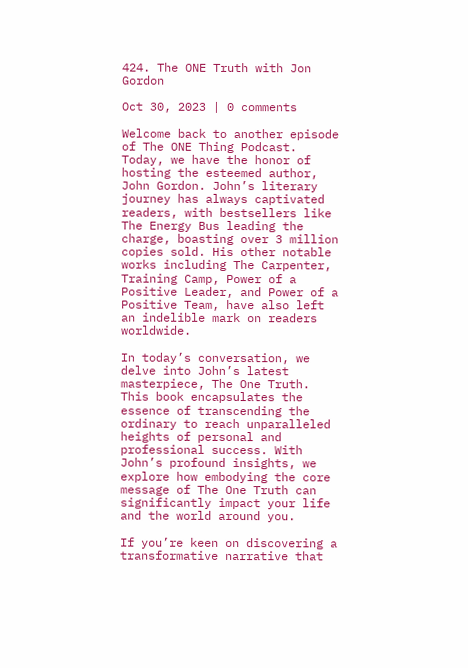424. The ONE Truth with Jon Gordon

Oct 30, 2023 | 0 comments

Welcome back to another episode of The ONE Thing Podcast. Today, we have the honor of hosting the esteemed author, John Gordon. John’s literary journey has always captivated readers, with bestsellers like The Energy Bus leading the charge, boasting over 3 million copies sold. His other notable works including The Carpenter, Training Camp, Power of a Positive Leader, and Power of a Positive Team, have also left an indelible mark on readers worldwide.

In today’s conversation, we delve into John’s latest masterpiece, The One Truth. This book encapsulates the essence of transcending the ordinary to reach unparalleled heights of personal and professional success. With John’s profound insights, we explore how embodying the core message of The One Truth can significantly impact your life and the world around you.

If you’re keen on discovering a transformative narrative that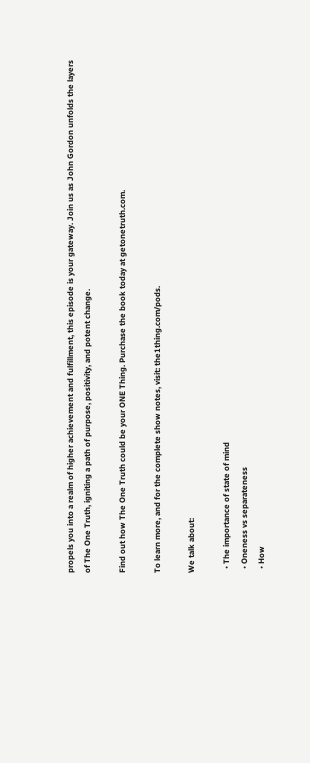propels you into a realm of higher achievement and fulfillment, this episode is your gateway. Join us as John Gordon unfolds the layers of The One Truth, igniting a path of purpose, positivity, and potent change.

Find out how The One Truth could be your ONE Thing. Purchase the book today at getonetruth.com.

To learn more, and for the complete show notes, visit: the1thing.com/pods.

We talk about:

  • The importance of state of mind
  • Oneness vs separateness
  • How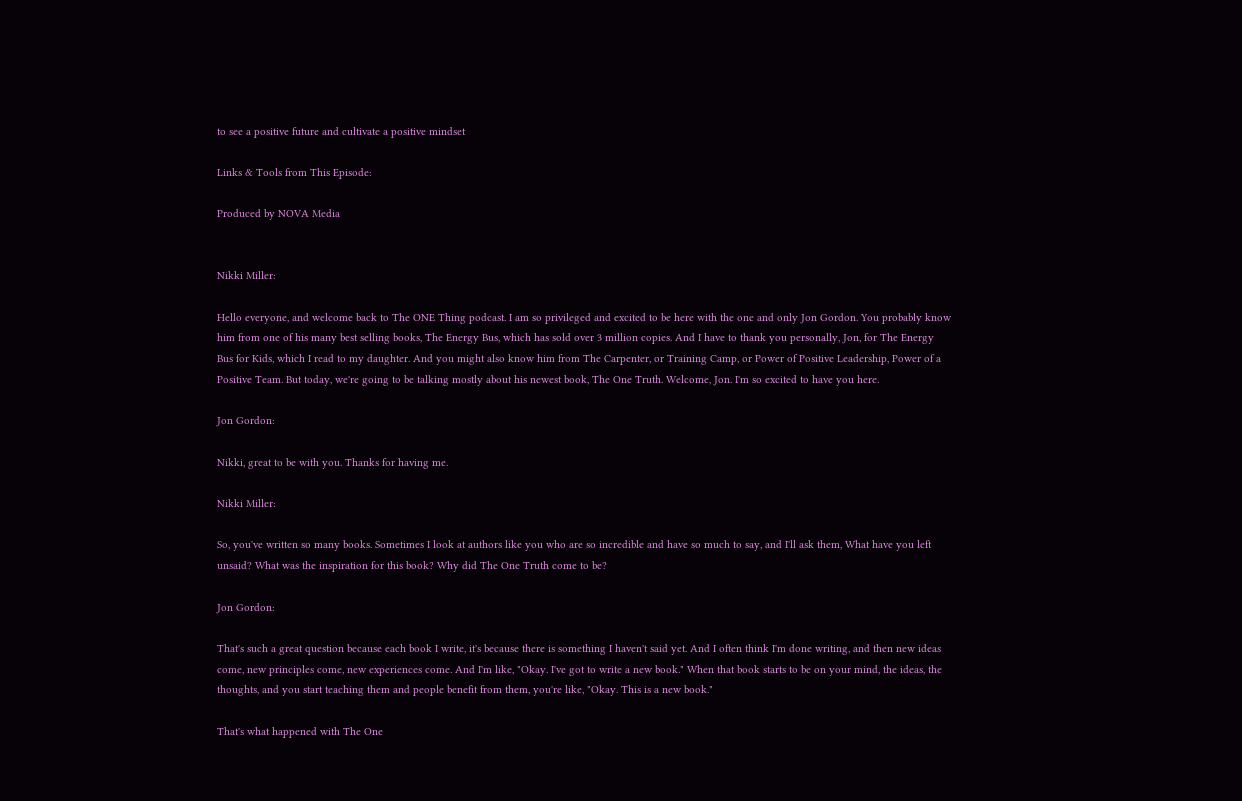to see a positive future and cultivate a positive mindset

Links & Tools from This Episode:

Produced by NOVA Media


Nikki Miller:

Hello everyone, and welcome back to The ONE Thing podcast. I am so privileged and excited to be here with the one and only Jon Gordon. You probably know him from one of his many best selling books, The Energy Bus, which has sold over 3 million copies. And I have to thank you personally, Jon, for The Energy Bus for Kids, which I read to my daughter. And you might also know him from The Carpenter, or Training Camp, or Power of Positive Leadership, Power of a Positive Team. But today, we're going to be talking mostly about his newest book, The One Truth. Welcome, Jon. I'm so excited to have you here.

Jon Gordon:

Nikki, great to be with you. Thanks for having me.

Nikki Miller:

So, you've written so many books. Sometimes I look at authors like you who are so incredible and have so much to say, and I'll ask them, What have you left unsaid? What was the inspiration for this book? Why did The One Truth come to be?

Jon Gordon:

That's such a great question because each book I write, it's because there is something I haven't said yet. And I often think I'm done writing, and then new ideas come, new principles come, new experiences come. And I'm like, "Okay. I've got to write a new book." When that book starts to be on your mind, the ideas, the thoughts, and you start teaching them and people benefit from them, you're like, "Okay. This is a new book."

That's what happened with The One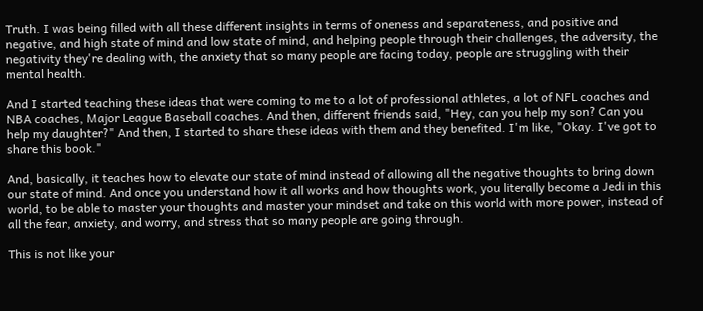Truth. I was being filled with all these different insights in terms of oneness and separateness, and positive and negative, and high state of mind and low state of mind, and helping people through their challenges, the adversity, the negativity they're dealing with, the anxiety that so many people are facing today, people are struggling with their mental health.

And I started teaching these ideas that were coming to me to a lot of professional athletes, a lot of NFL coaches and NBA coaches, Major League Baseball coaches. And then, different friends said, "Hey, can you help my son? Can you help my daughter?" And then, I started to share these ideas with them and they benefited. I'm like, "Okay. I've got to share this book."

And, basically, it teaches how to elevate our state of mind instead of allowing all the negative thoughts to bring down our state of mind. And once you understand how it all works and how thoughts work, you literally become a Jedi in this world, to be able to master your thoughts and master your mindset and take on this world with more power, instead of all the fear, anxiety, and worry, and stress that so many people are going through.

This is not like your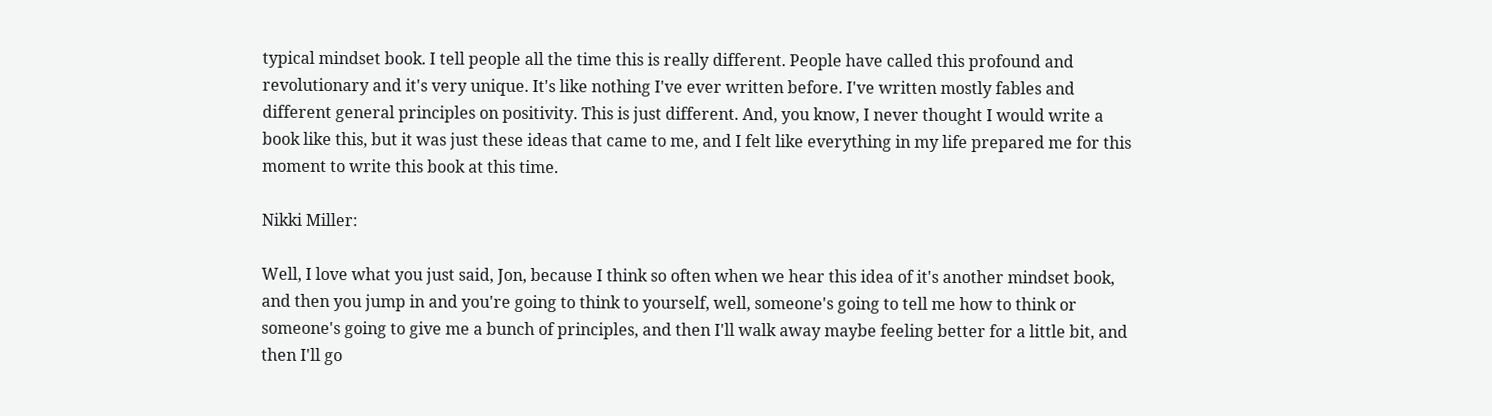typical mindset book. I tell people all the time this is really different. People have called this profound and revolutionary and it's very unique. It's like nothing I've ever written before. I've written mostly fables and different general principles on positivity. This is just different. And, you know, I never thought I would write a book like this, but it was just these ideas that came to me, and I felt like everything in my life prepared me for this moment to write this book at this time.

Nikki Miller:

Well, I love what you just said, Jon, because I think so often when we hear this idea of it's another mindset book, and then you jump in and you're going to think to yourself, well, someone's going to tell me how to think or someone's going to give me a bunch of principles, and then I'll walk away maybe feeling better for a little bit, and then I'll go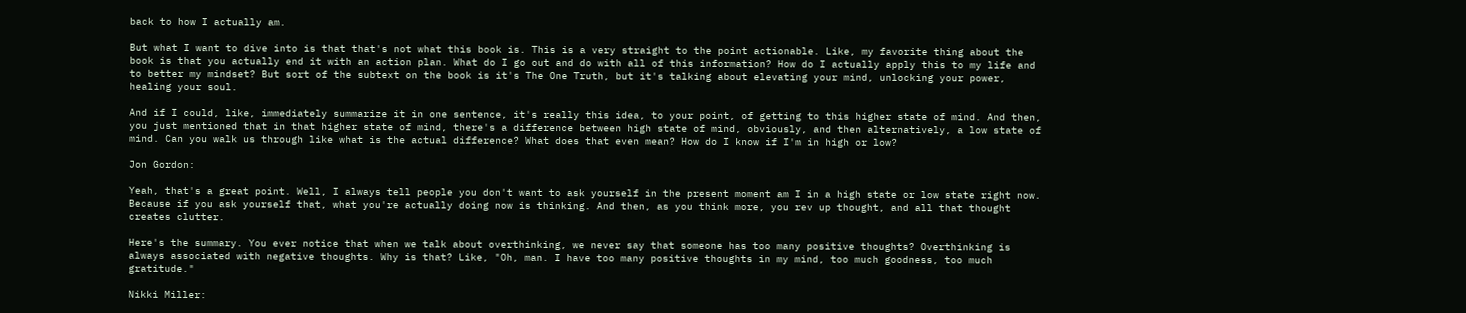back to how I actually am.

But what I want to dive into is that that's not what this book is. This is a very straight to the point actionable. Like, my favorite thing about the book is that you actually end it with an action plan. What do I go out and do with all of this information? How do I actually apply this to my life and to better my mindset? But sort of the subtext on the book is it's The One Truth, but it's talking about elevating your mind, unlocking your power, healing your soul.

And if I could, like, immediately summarize it in one sentence, it's really this idea, to your point, of getting to this higher state of mind. And then, you just mentioned that in that higher state of mind, there's a difference between high state of mind, obviously, and then alternatively, a low state of mind. Can you walk us through like what is the actual difference? What does that even mean? How do I know if I'm in high or low?

Jon Gordon:

Yeah, that's a great point. Well, I always tell people you don't want to ask yourself in the present moment am I in a high state or low state right now. Because if you ask yourself that, what you're actually doing now is thinking. And then, as you think more, you rev up thought, and all that thought creates clutter.

Here's the summary. You ever notice that when we talk about overthinking, we never say that someone has too many positive thoughts? Overthinking is always associated with negative thoughts. Why is that? Like, "Oh, man. I have too many positive thoughts in my mind, too much goodness, too much gratitude."

Nikki Miller: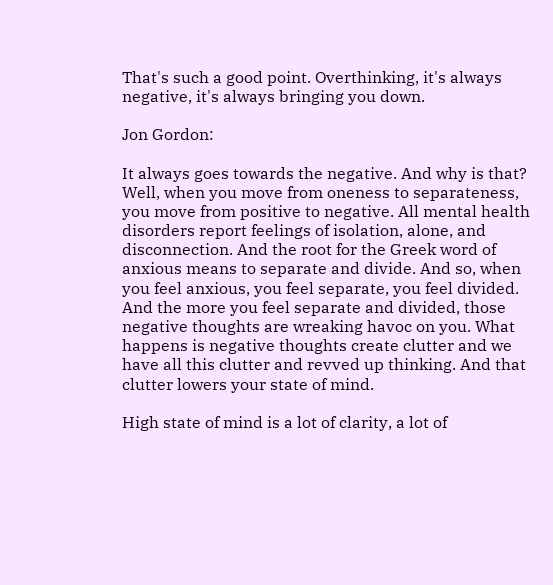That's such a good point. Overthinking, it's always negative, it's always bringing you down.

Jon Gordon:

It always goes towards the negative. And why is that? Well, when you move from oneness to separateness, you move from positive to negative. All mental health disorders report feelings of isolation, alone, and disconnection. And the root for the Greek word of anxious means to separate and divide. And so, when you feel anxious, you feel separate, you feel divided. And the more you feel separate and divided, those negative thoughts are wreaking havoc on you. What happens is negative thoughts create clutter and we have all this clutter and revved up thinking. And that clutter lowers your state of mind.

High state of mind is a lot of clarity, a lot of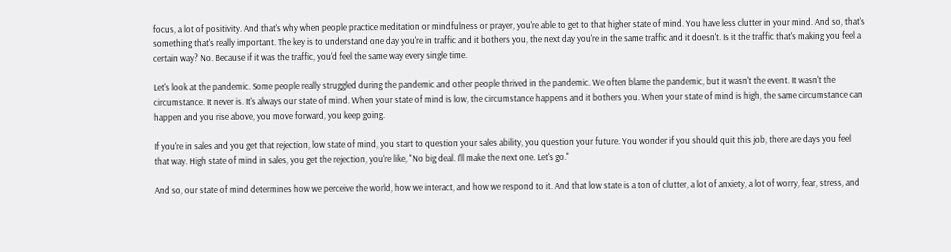focus, a lot of positivity. And that's why when people practice meditation or mindfulness or prayer, you're able to get to that higher state of mind. You have less clutter in your mind. And so, that's something that's really important. The key is to understand one day you're in traffic and it bothers you, the next day you're in the same traffic and it doesn't. Is it the traffic that's making you feel a certain way? No. Because if it was the traffic, you'd feel the same way every single time.

Let's look at the pandemic. Some people really struggled during the pandemic and other people thrived in the pandemic. We often blame the pandemic, but it wasn't the event. It wasn't the circumstance. It never is. It's always our state of mind. When your state of mind is low, the circumstance happens and it bothers you. When your state of mind is high, the same circumstance can happen and you rise above, you move forward, you keep going.

If you're in sales and you get that rejection, low state of mind, you start to question your sales ability, you question your future. You wonder if you should quit this job, there are days you feel that way. High state of mind in sales, you get the rejection, you're like, "No big deal. I'll make the next one. Let's go."

And so, our state of mind determines how we perceive the world, how we interact, and how we respond to it. And that low state is a ton of clutter, a lot of anxiety, a lot of worry, fear, stress, and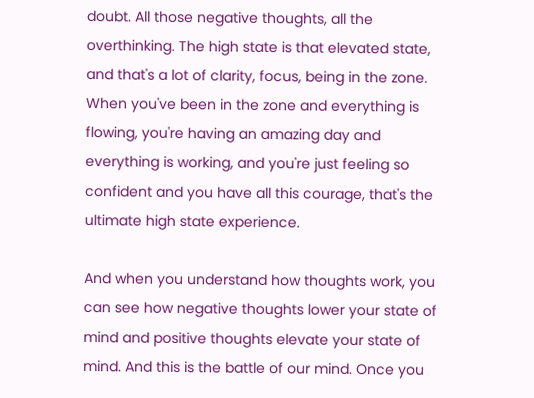doubt. All those negative thoughts, all the overthinking. The high state is that elevated state, and that's a lot of clarity, focus, being in the zone. When you've been in the zone and everything is flowing, you're having an amazing day and everything is working, and you're just feeling so confident and you have all this courage, that's the ultimate high state experience.

And when you understand how thoughts work, you can see how negative thoughts lower your state of mind and positive thoughts elevate your state of mind. And this is the battle of our mind. Once you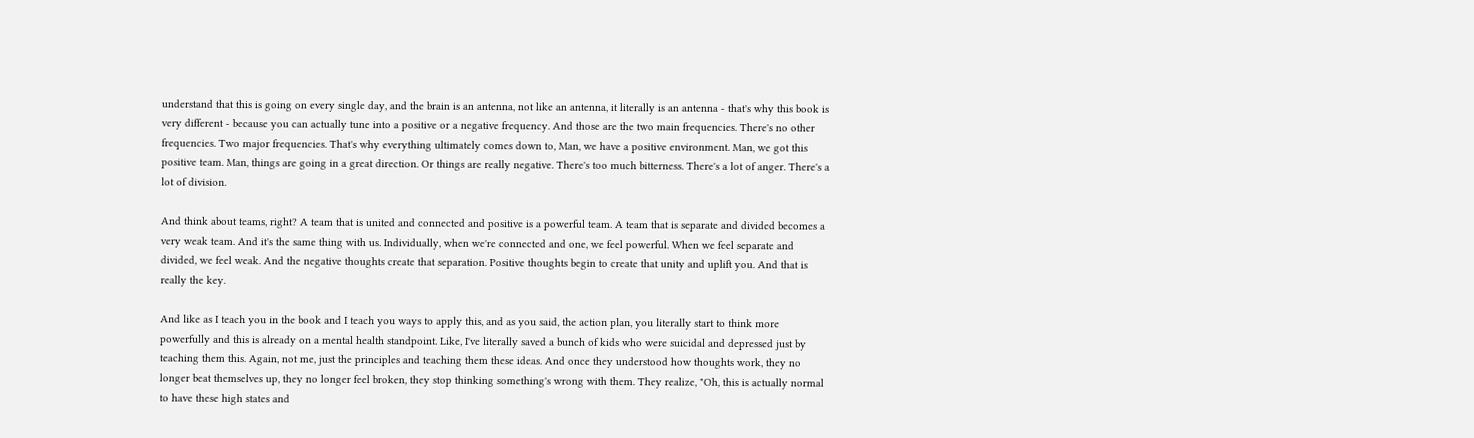understand that this is going on every single day, and the brain is an antenna, not like an antenna, it literally is an antenna - that's why this book is very different - because you can actually tune into a positive or a negative frequency. And those are the two main frequencies. There's no other frequencies. Two major frequencies. That's why everything ultimately comes down to, Man, we have a positive environment. Man, we got this positive team. Man, things are going in a great direction. Or things are really negative. There's too much bitterness. There's a lot of anger. There's a lot of division.

And think about teams, right? A team that is united and connected and positive is a powerful team. A team that is separate and divided becomes a very weak team. And it's the same thing with us. Individually, when we're connected and one, we feel powerful. When we feel separate and divided, we feel weak. And the negative thoughts create that separation. Positive thoughts begin to create that unity and uplift you. And that is really the key.

And like as I teach you in the book and I teach you ways to apply this, and as you said, the action plan, you literally start to think more powerfully and this is already on a mental health standpoint. Like, I've literally saved a bunch of kids who were suicidal and depressed just by teaching them this. Again, not me, just the principles and teaching them these ideas. And once they understood how thoughts work, they no longer beat themselves up, they no longer feel broken, they stop thinking something's wrong with them. They realize, "Oh, this is actually normal to have these high states and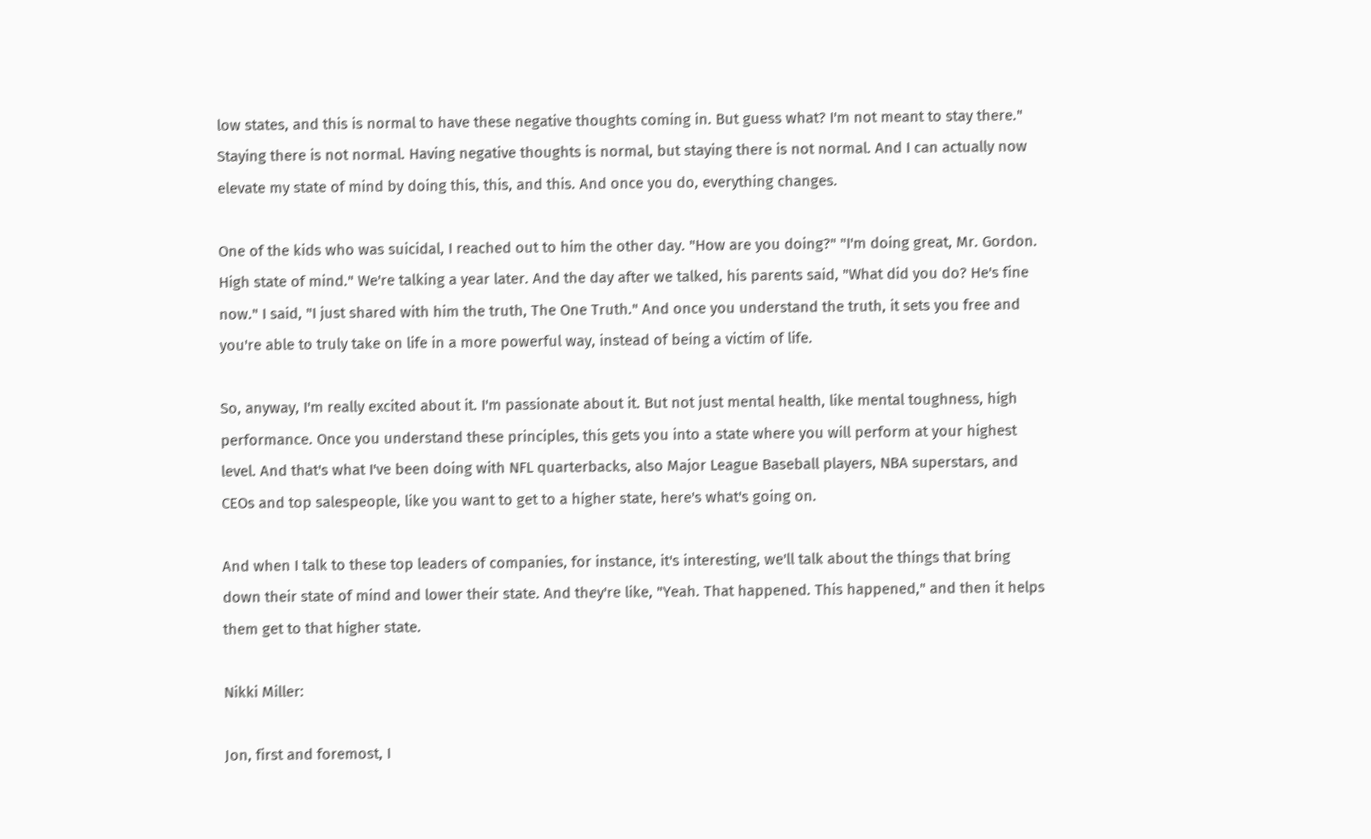low states, and this is normal to have these negative thoughts coming in. But guess what? I'm not meant to stay there." Staying there is not normal. Having negative thoughts is normal, but staying there is not normal. And I can actually now elevate my state of mind by doing this, this, and this. And once you do, everything changes.

One of the kids who was suicidal, I reached out to him the other day. "How are you doing?" "I'm doing great, Mr. Gordon. High state of mind." We're talking a year later. And the day after we talked, his parents said, "What did you do? He's fine now." I said, "I just shared with him the truth, The One Truth." And once you understand the truth, it sets you free and you're able to truly take on life in a more powerful way, instead of being a victim of life.

So, anyway, I'm really excited about it. I'm passionate about it. But not just mental health, like mental toughness, high performance. Once you understand these principles, this gets you into a state where you will perform at your highest level. And that's what I've been doing with NFL quarterbacks, also Major League Baseball players, NBA superstars, and CEOs and top salespeople, like you want to get to a higher state, here's what's going on.

And when I talk to these top leaders of companies, for instance, it's interesting, we'll talk about the things that bring down their state of mind and lower their state. And they're like, "Yeah. That happened. This happened," and then it helps them get to that higher state.

Nikki Miller:

Jon, first and foremost, I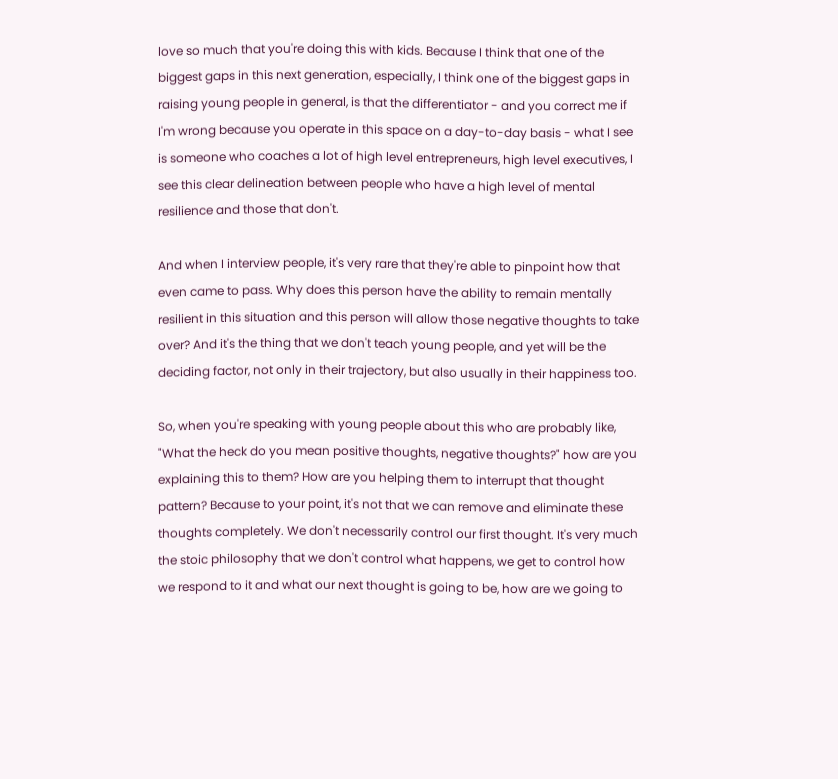love so much that you're doing this with kids. Because I think that one of the biggest gaps in this next generation, especially, I think one of the biggest gaps in raising young people in general, is that the differentiator - and you correct me if I'm wrong because you operate in this space on a day-to-day basis - what I see is someone who coaches a lot of high level entrepreneurs, high level executives, I see this clear delineation between people who have a high level of mental resilience and those that don't.

And when I interview people, it's very rare that they're able to pinpoint how that even came to pass. Why does this person have the ability to remain mentally resilient in this situation and this person will allow those negative thoughts to take over? And it's the thing that we don't teach young people, and yet will be the deciding factor, not only in their trajectory, but also usually in their happiness too.

So, when you're speaking with young people about this who are probably like, "What the heck do you mean positive thoughts, negative thoughts?" how are you explaining this to them? How are you helping them to interrupt that thought pattern? Because to your point, it's not that we can remove and eliminate these thoughts completely. We don't necessarily control our first thought. It's very much the stoic philosophy that we don't control what happens, we get to control how we respond to it and what our next thought is going to be, how are we going to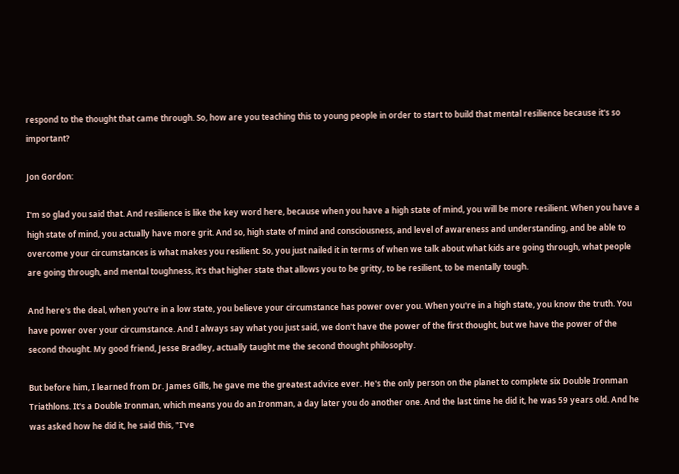respond to the thought that came through. So, how are you teaching this to young people in order to start to build that mental resilience because it's so important?

Jon Gordon:

I'm so glad you said that. And resilience is like the key word here, because when you have a high state of mind, you will be more resilient. When you have a high state of mind, you actually have more grit. And so, high state of mind and consciousness, and level of awareness and understanding, and be able to overcome your circumstances is what makes you resilient. So, you just nailed it in terms of when we talk about what kids are going through, what people are going through, and mental toughness, it's that higher state that allows you to be gritty, to be resilient, to be mentally tough.

And here's the deal, when you're in a low state, you believe your circumstance has power over you. When you're in a high state, you know the truth. You have power over your circumstance. And I always say what you just said, we don't have the power of the first thought, but we have the power of the second thought. My good friend, Jesse Bradley, actually taught me the second thought philosophy.

But before him, I learned from Dr. James Gills, he gave me the greatest advice ever. He's the only person on the planet to complete six Double Ironman Triathlons. It's a Double Ironman, which means you do an Ironman, a day later you do another one. And the last time he did it, he was 59 years old. And he was asked how he did it, he said this, "I've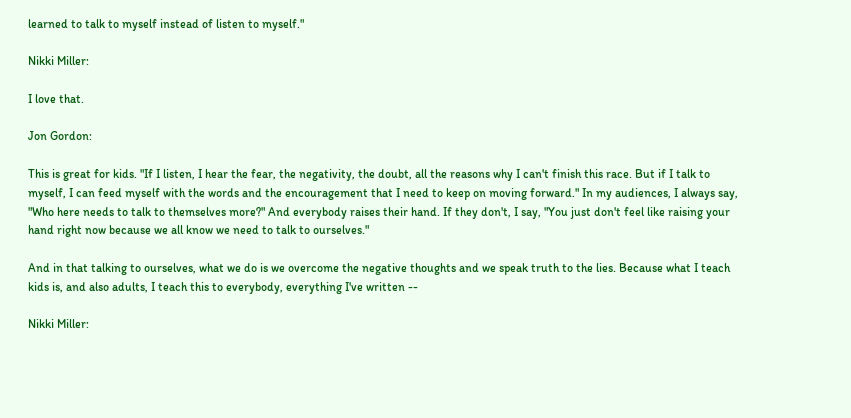learned to talk to myself instead of listen to myself."

Nikki Miller:

I love that.

Jon Gordon:

This is great for kids. "If I listen, I hear the fear, the negativity, the doubt, all the reasons why I can't finish this race. But if I talk to myself, I can feed myself with the words and the encouragement that I need to keep on moving forward." In my audiences, I always say, "Who here needs to talk to themselves more?" And everybody raises their hand. If they don't, I say, "You just don't feel like raising your hand right now because we all know we need to talk to ourselves."

And in that talking to ourselves, what we do is we overcome the negative thoughts and we speak truth to the lies. Because what I teach kids is, and also adults, I teach this to everybody, everything I've written --

Nikki Miller: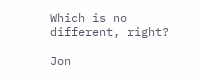Which is no different, right?

Jon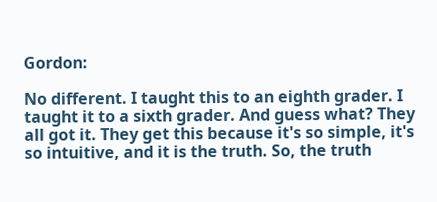Gordon:

No different. I taught this to an eighth grader. I taught it to a sixth grader. And guess what? They all got it. They get this because it's so simple, it's so intuitive, and it is the truth. So, the truth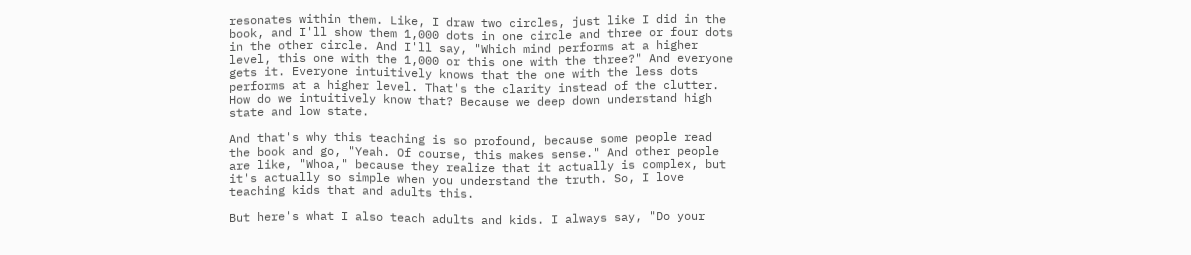resonates within them. Like, I draw two circles, just like I did in the book, and I'll show them 1,000 dots in one circle and three or four dots in the other circle. And I'll say, "Which mind performs at a higher level, this one with the 1,000 or this one with the three?" And everyone gets it. Everyone intuitively knows that the one with the less dots performs at a higher level. That's the clarity instead of the clutter. How do we intuitively know that? Because we deep down understand high state and low state.

And that's why this teaching is so profound, because some people read the book and go, "Yeah. Of course, this makes sense." And other people are like, "Whoa," because they realize that it actually is complex, but it's actually so simple when you understand the truth. So, I love teaching kids that and adults this.

But here's what I also teach adults and kids. I always say, "Do your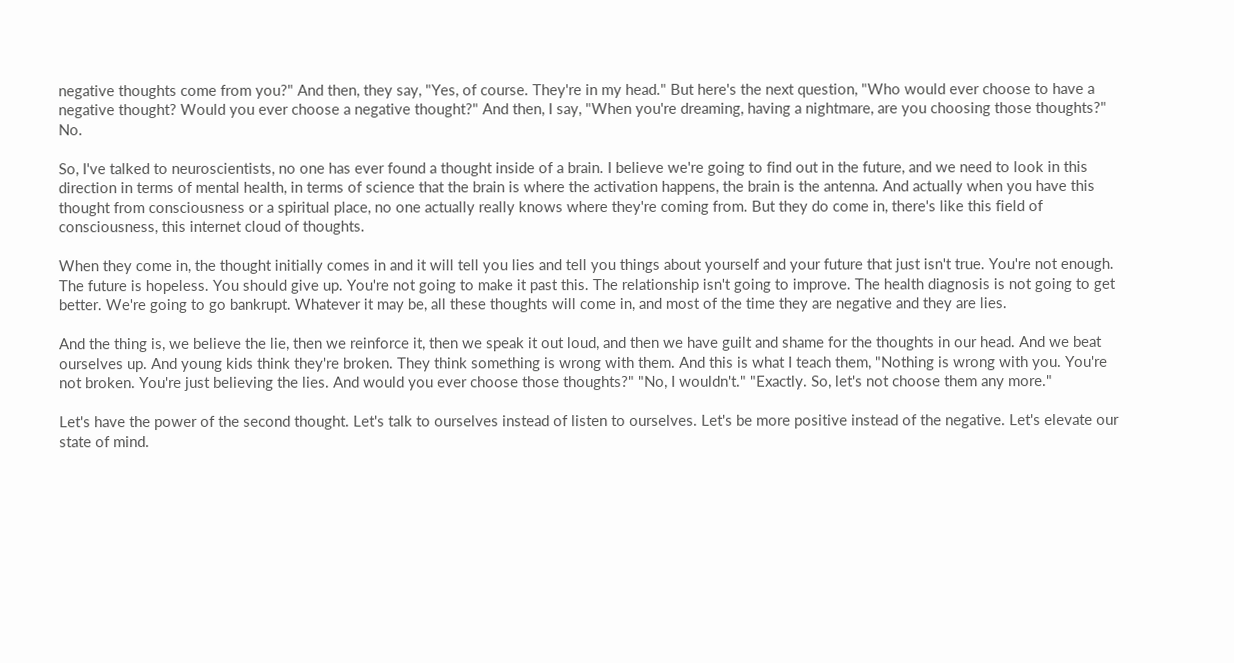negative thoughts come from you?" And then, they say, "Yes, of course. They're in my head." But here's the next question, "Who would ever choose to have a negative thought? Would you ever choose a negative thought?" And then, I say, "When you're dreaming, having a nightmare, are you choosing those thoughts?" No.

So, I've talked to neuroscientists, no one has ever found a thought inside of a brain. I believe we're going to find out in the future, and we need to look in this direction in terms of mental health, in terms of science that the brain is where the activation happens, the brain is the antenna. And actually when you have this thought from consciousness or a spiritual place, no one actually really knows where they're coming from. But they do come in, there's like this field of consciousness, this internet cloud of thoughts.

When they come in, the thought initially comes in and it will tell you lies and tell you things about yourself and your future that just isn't true. You're not enough. The future is hopeless. You should give up. You're not going to make it past this. The relationship isn't going to improve. The health diagnosis is not going to get better. We're going to go bankrupt. Whatever it may be, all these thoughts will come in, and most of the time they are negative and they are lies.

And the thing is, we believe the lie, then we reinforce it, then we speak it out loud, and then we have guilt and shame for the thoughts in our head. And we beat ourselves up. And young kids think they're broken. They think something is wrong with them. And this is what I teach them, "Nothing is wrong with you. You're not broken. You're just believing the lies. And would you ever choose those thoughts?" "No, I wouldn't." "Exactly. So, let's not choose them any more."

Let's have the power of the second thought. Let's talk to ourselves instead of listen to ourselves. Let's be more positive instead of the negative. Let's elevate our state of mind.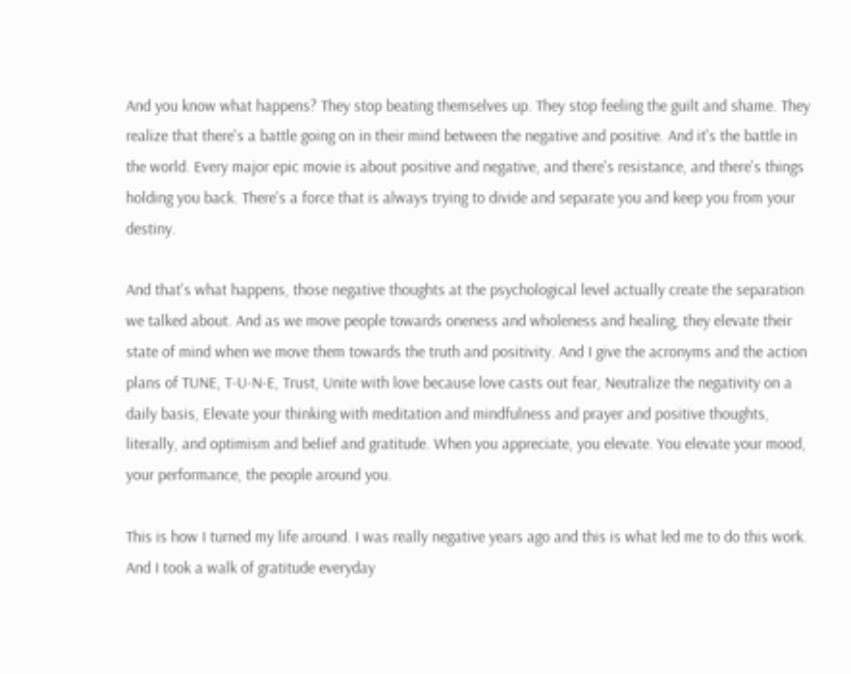And you know what happens? They stop beating themselves up. They stop feeling the guilt and shame. They realize that there's a battle going on in their mind between the negative and positive. And it's the battle in the world. Every major epic movie is about positive and negative, and there's resistance, and there's things holding you back. There's a force that is always trying to divide and separate you and keep you from your destiny.

And that's what happens, those negative thoughts at the psychological level actually create the separation we talked about. And as we move people towards oneness and wholeness and healing, they elevate their state of mind when we move them towards the truth and positivity. And I give the acronyms and the action plans of TUNE, T-U-N-E, Trust, Unite with love because love casts out fear, Neutralize the negativity on a daily basis, Elevate your thinking with meditation and mindfulness and prayer and positive thoughts, literally, and optimism and belief and gratitude. When you appreciate, you elevate. You elevate your mood, your performance, the people around you.

This is how I turned my life around. I was really negative years ago and this is what led me to do this work. And I took a walk of gratitude everyday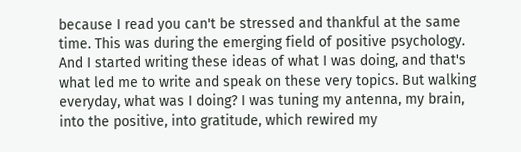because I read you can't be stressed and thankful at the same time. This was during the emerging field of positive psychology. And I started writing these ideas of what I was doing, and that's what led me to write and speak on these very topics. But walking everyday, what was I doing? I was tuning my antenna, my brain, into the positive, into gratitude, which rewired my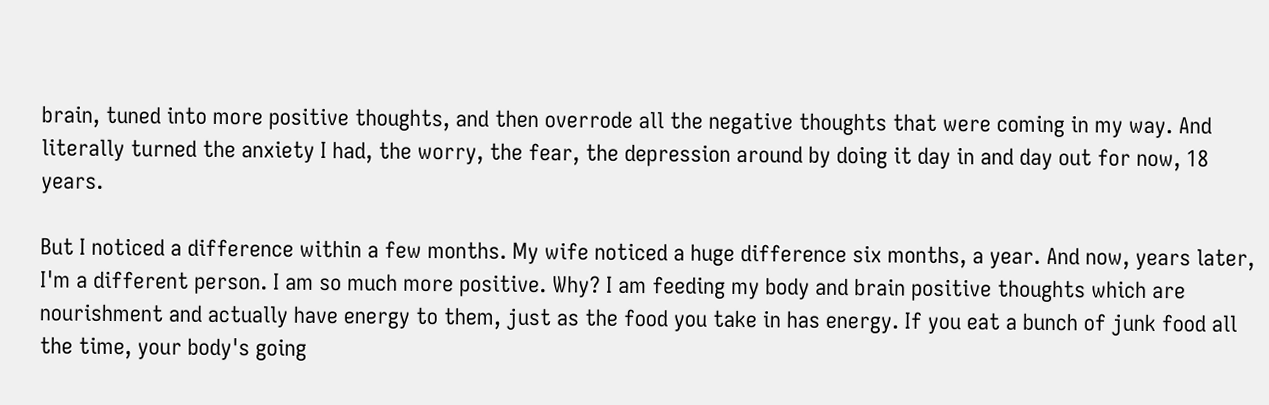brain, tuned into more positive thoughts, and then overrode all the negative thoughts that were coming in my way. And literally turned the anxiety I had, the worry, the fear, the depression around by doing it day in and day out for now, 18 years.

But I noticed a difference within a few months. My wife noticed a huge difference six months, a year. And now, years later, I'm a different person. I am so much more positive. Why? I am feeding my body and brain positive thoughts which are nourishment and actually have energy to them, just as the food you take in has energy. If you eat a bunch of junk food all the time, your body's going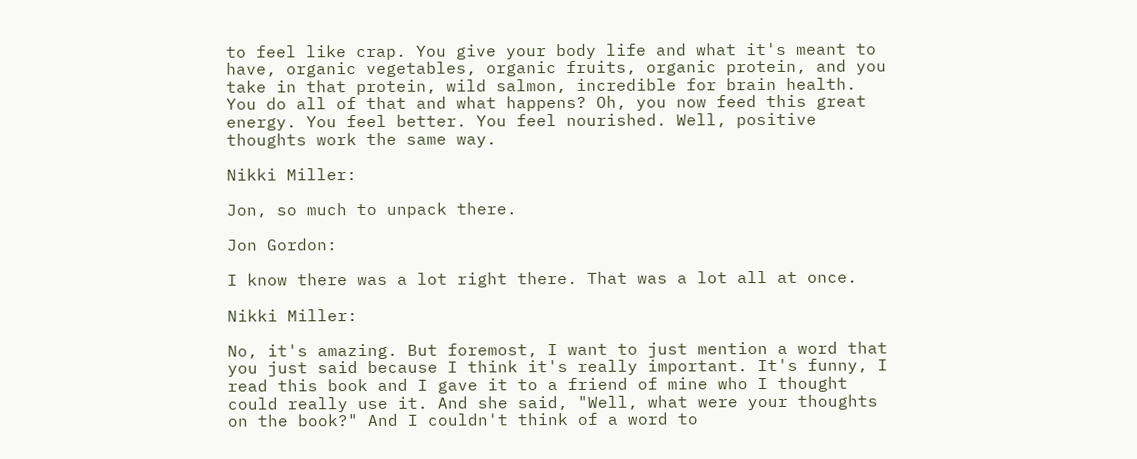to feel like crap. You give your body life and what it's meant to have, organic vegetables, organic fruits, organic protein, and you take in that protein, wild salmon, incredible for brain health. You do all of that and what happens? Oh, you now feed this great energy. You feel better. You feel nourished. Well, positive thoughts work the same way.

Nikki Miller:

Jon, so much to unpack there.

Jon Gordon:

I know there was a lot right there. That was a lot all at once.

Nikki Miller:

No, it's amazing. But foremost, I want to just mention a word that you just said because I think it's really important. It's funny, I read this book and I gave it to a friend of mine who I thought could really use it. And she said, "Well, what were your thoughts on the book?" And I couldn't think of a word to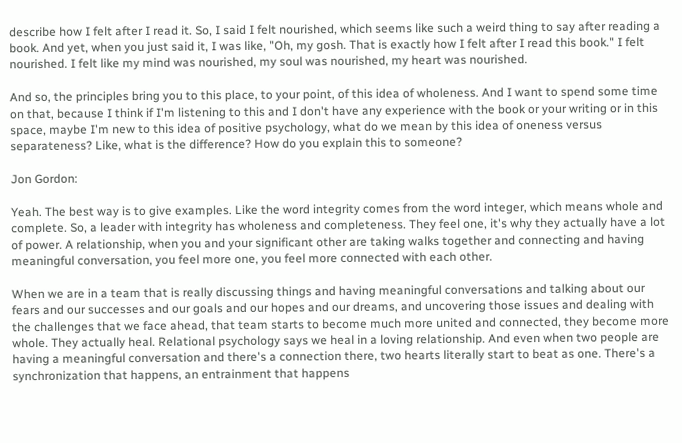describe how I felt after I read it. So, I said I felt nourished, which seems like such a weird thing to say after reading a book. And yet, when you just said it, I was like, "Oh, my gosh. That is exactly how I felt after I read this book." I felt nourished. I felt like my mind was nourished, my soul was nourished, my heart was nourished.

And so, the principles bring you to this place, to your point, of this idea of wholeness. And I want to spend some time on that, because I think if I'm listening to this and I don't have any experience with the book or your writing or in this space, maybe I'm new to this idea of positive psychology, what do we mean by this idea of oneness versus separateness? Like, what is the difference? How do you explain this to someone?

Jon Gordon:

Yeah. The best way is to give examples. Like the word integrity comes from the word integer, which means whole and complete. So, a leader with integrity has wholeness and completeness. They feel one, it's why they actually have a lot of power. A relationship, when you and your significant other are taking walks together and connecting and having meaningful conversation, you feel more one, you feel more connected with each other.

When we are in a team that is really discussing things and having meaningful conversations and talking about our fears and our successes and our goals and our hopes and our dreams, and uncovering those issues and dealing with the challenges that we face ahead, that team starts to become much more united and connected, they become more whole. They actually heal. Relational psychology says we heal in a loving relationship. And even when two people are having a meaningful conversation and there's a connection there, two hearts literally start to beat as one. There's a synchronization that happens, an entrainment that happens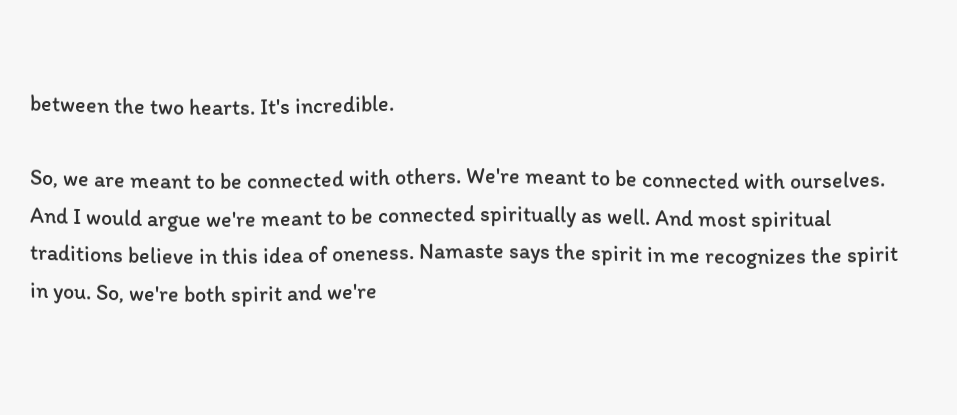between the two hearts. It's incredible.

So, we are meant to be connected with others. We're meant to be connected with ourselves. And I would argue we're meant to be connected spiritually as well. And most spiritual traditions believe in this idea of oneness. Namaste says the spirit in me recognizes the spirit in you. So, we're both spirit and we're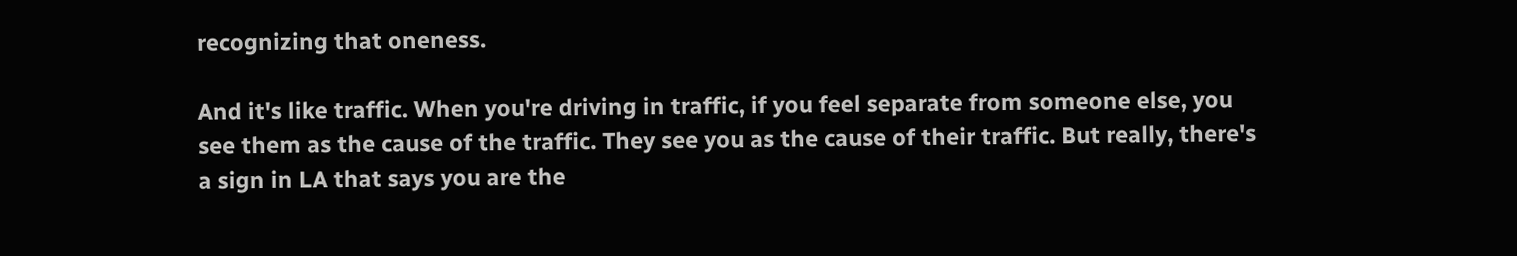recognizing that oneness.

And it's like traffic. When you're driving in traffic, if you feel separate from someone else, you see them as the cause of the traffic. They see you as the cause of their traffic. But really, there's a sign in LA that says you are the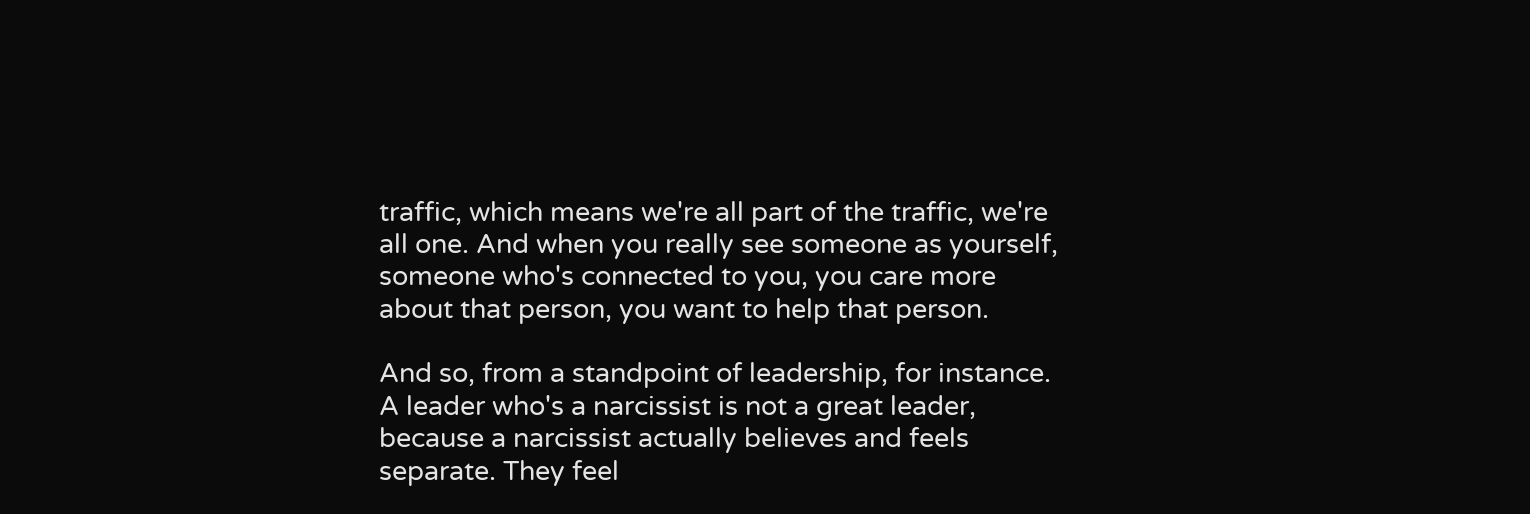traffic, which means we're all part of the traffic, we're all one. And when you really see someone as yourself, someone who's connected to you, you care more about that person, you want to help that person.

And so, from a standpoint of leadership, for instance. A leader who's a narcissist is not a great leader, because a narcissist actually believes and feels separate. They feel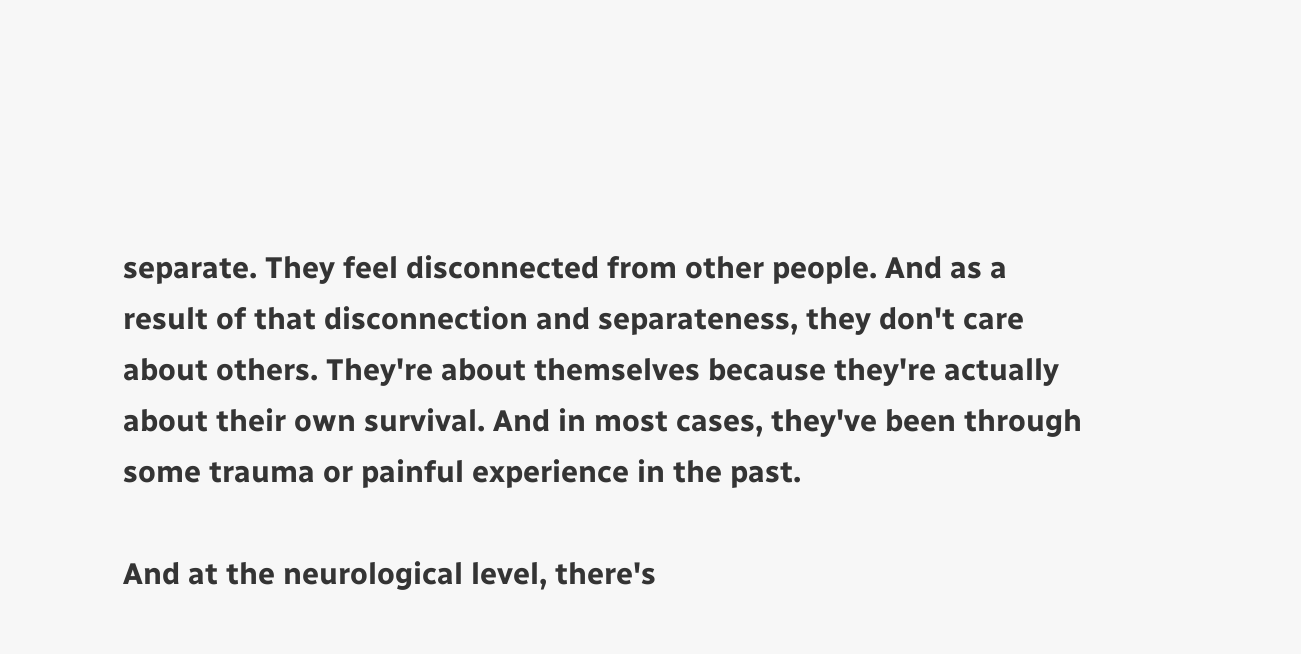separate. They feel disconnected from other people. And as a result of that disconnection and separateness, they don't care about others. They're about themselves because they're actually about their own survival. And in most cases, they've been through some trauma or painful experience in the past.

And at the neurological level, there's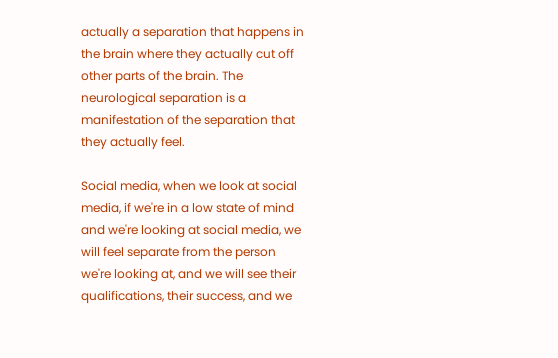actually a separation that happens in the brain where they actually cut off other parts of the brain. The neurological separation is a manifestation of the separation that they actually feel.

Social media, when we look at social media, if we're in a low state of mind and we're looking at social media, we will feel separate from the person we're looking at, and we will see their qualifications, their success, and we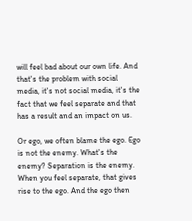will feel bad about our own life. And that's the problem with social media, it's not social media, it's the fact that we feel separate and that has a result and an impact on us.

Or ego, we often blame the ego. Ego is not the enemy. What's the enemy? Separation is the enemy. When you feel separate, that gives rise to the ego. And the ego then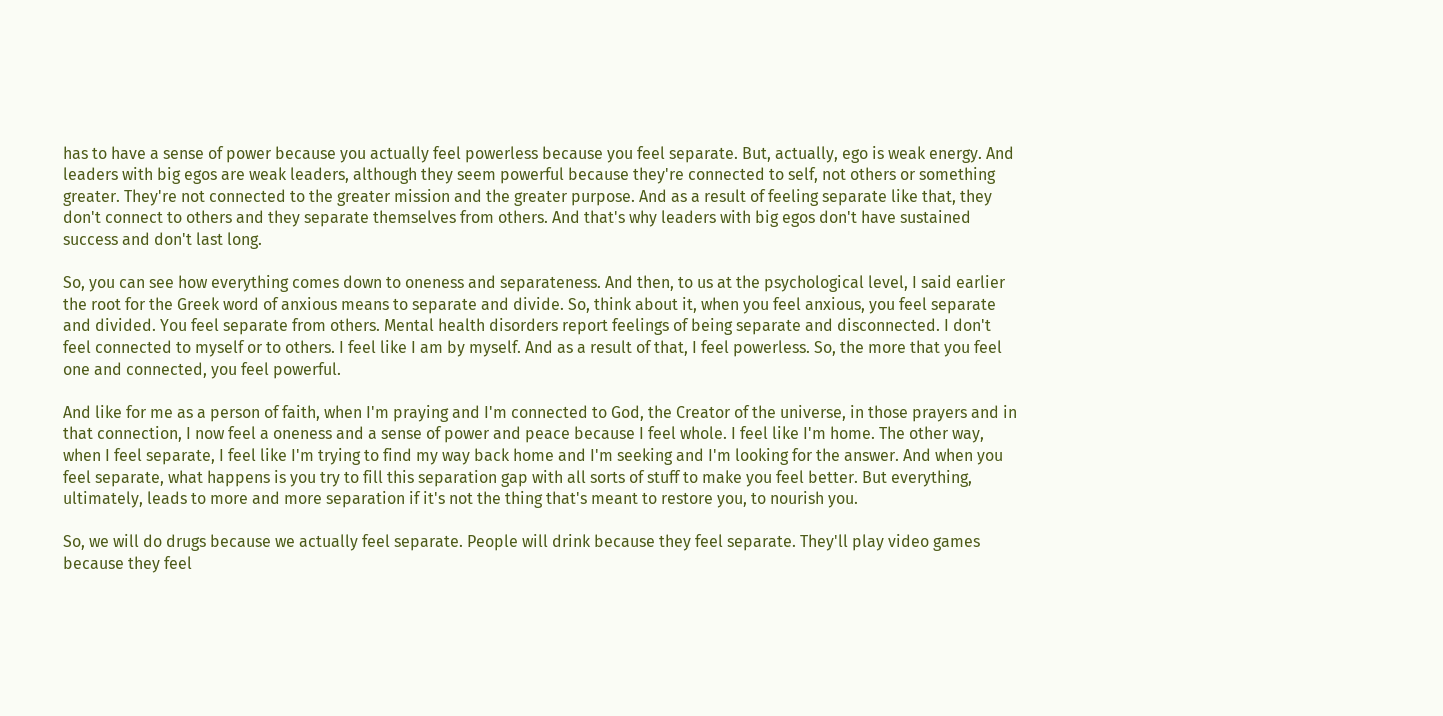has to have a sense of power because you actually feel powerless because you feel separate. But, actually, ego is weak energy. And leaders with big egos are weak leaders, although they seem powerful because they're connected to self, not others or something greater. They're not connected to the greater mission and the greater purpose. And as a result of feeling separate like that, they don't connect to others and they separate themselves from others. And that's why leaders with big egos don't have sustained success and don't last long.

So, you can see how everything comes down to oneness and separateness. And then, to us at the psychological level, I said earlier the root for the Greek word of anxious means to separate and divide. So, think about it, when you feel anxious, you feel separate and divided. You feel separate from others. Mental health disorders report feelings of being separate and disconnected. I don't feel connected to myself or to others. I feel like I am by myself. And as a result of that, I feel powerless. So, the more that you feel one and connected, you feel powerful.

And like for me as a person of faith, when I'm praying and I'm connected to God, the Creator of the universe, in those prayers and in that connection, I now feel a oneness and a sense of power and peace because I feel whole. I feel like I'm home. The other way, when I feel separate, I feel like I'm trying to find my way back home and I'm seeking and I'm looking for the answer. And when you feel separate, what happens is you try to fill this separation gap with all sorts of stuff to make you feel better. But everything, ultimately, leads to more and more separation if it's not the thing that's meant to restore you, to nourish you.

So, we will do drugs because we actually feel separate. People will drink because they feel separate. They'll play video games because they feel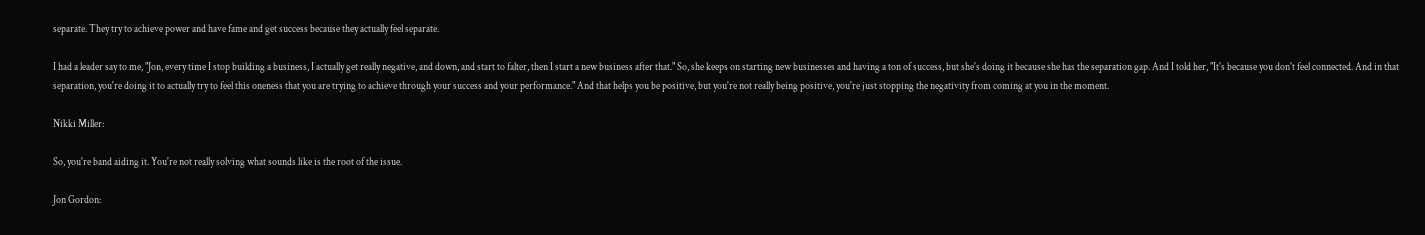separate. They try to achieve power and have fame and get success because they actually feel separate.

I had a leader say to me, "Jon, every time I stop building a business, I actually get really negative, and down, and start to falter, then I start a new business after that." So, she keeps on starting new businesses and having a ton of success, but she's doing it because she has the separation gap. And I told her, "It's because you don't feel connected. And in that separation, you're doing it to actually try to feel this oneness that you are trying to achieve through your success and your performance." And that helps you be positive, but you're not really being positive, you're just stopping the negativity from coming at you in the moment.

Nikki Miller:

So, you're band aiding it. You're not really solving what sounds like is the root of the issue.

Jon Gordon: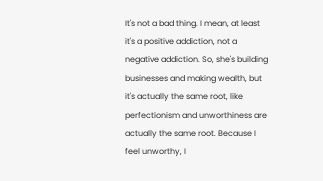It's not a bad thing. I mean, at least it's a positive addiction, not a negative addiction. So, she's building businesses and making wealth, but it's actually the same root, like perfectionism and unworthiness are actually the same root. Because I feel unworthy, I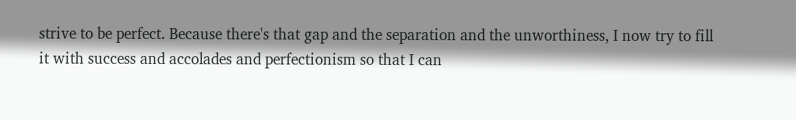strive to be perfect. Because there's that gap and the separation and the unworthiness, I now try to fill it with success and accolades and perfectionism so that I can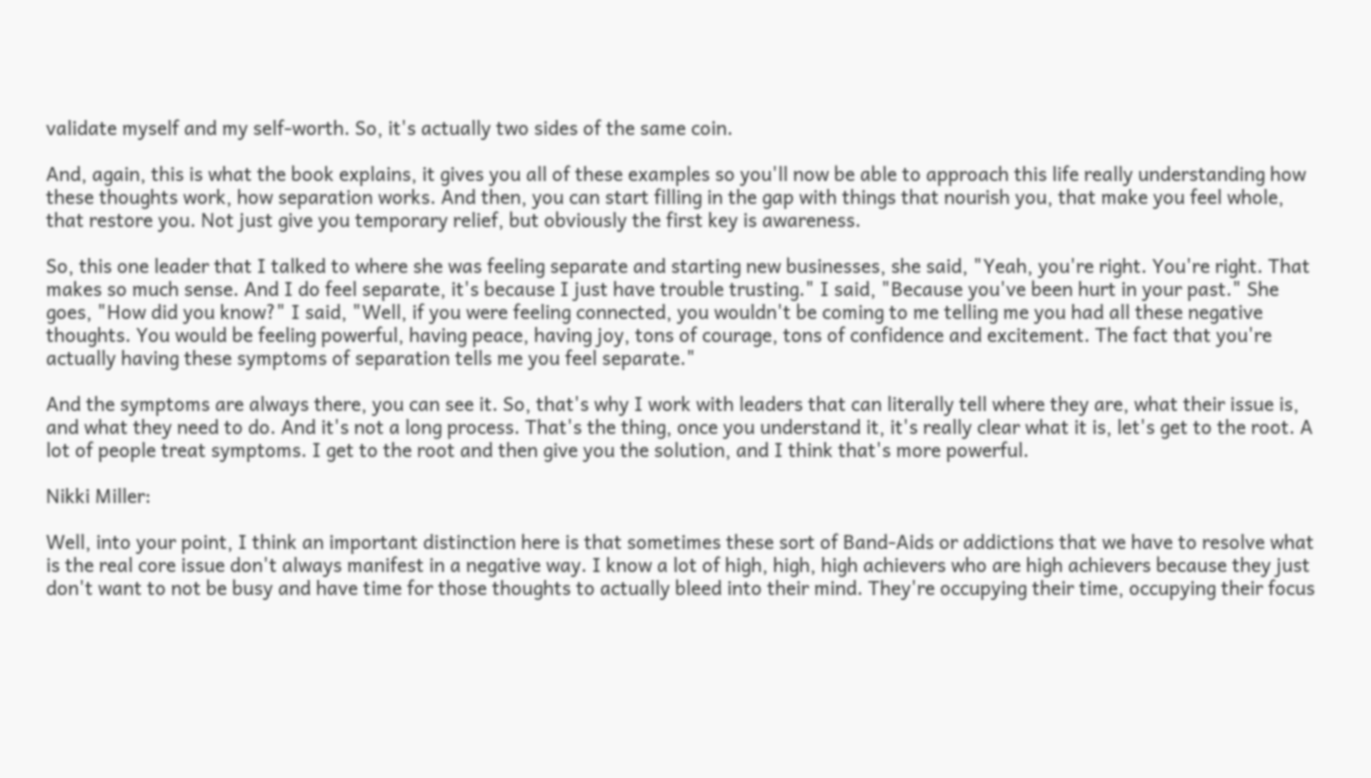validate myself and my self-worth. So, it's actually two sides of the same coin.

And, again, this is what the book explains, it gives you all of these examples so you'll now be able to approach this life really understanding how these thoughts work, how separation works. And then, you can start filling in the gap with things that nourish you, that make you feel whole, that restore you. Not just give you temporary relief, but obviously the first key is awareness.

So, this one leader that I talked to where she was feeling separate and starting new businesses, she said, "Yeah, you're right. You're right. That makes so much sense. And I do feel separate, it's because I just have trouble trusting." I said, "Because you've been hurt in your past." She goes, "How did you know?" I said, "Well, if you were feeling connected, you wouldn't be coming to me telling me you had all these negative thoughts. You would be feeling powerful, having peace, having joy, tons of courage, tons of confidence and excitement. The fact that you're actually having these symptoms of separation tells me you feel separate."

And the symptoms are always there, you can see it. So, that's why I work with leaders that can literally tell where they are, what their issue is, and what they need to do. And it's not a long process. That's the thing, once you understand it, it's really clear what it is, let's get to the root. A lot of people treat symptoms. I get to the root and then give you the solution, and I think that's more powerful.

Nikki Miller:

Well, into your point, I think an important distinction here is that sometimes these sort of Band-Aids or addictions that we have to resolve what is the real core issue don't always manifest in a negative way. I know a lot of high, high, high achievers who are high achievers because they just don't want to not be busy and have time for those thoughts to actually bleed into their mind. They're occupying their time, occupying their focus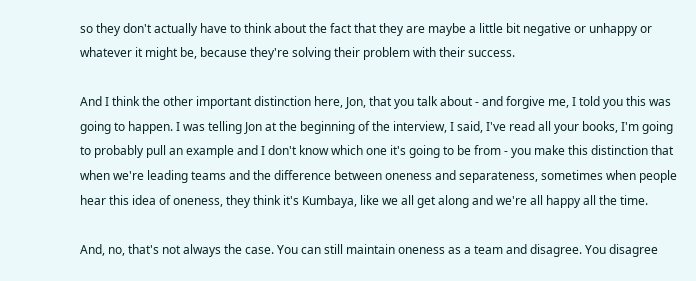so they don't actually have to think about the fact that they are maybe a little bit negative or unhappy or whatever it might be, because they're solving their problem with their success.

And I think the other important distinction here, Jon, that you talk about - and forgive me, I told you this was going to happen. I was telling Jon at the beginning of the interview, I said, I've read all your books, I'm going to probably pull an example and I don't know which one it's going to be from - you make this distinction that when we're leading teams and the difference between oneness and separateness, sometimes when people hear this idea of oneness, they think it's Kumbaya, like we all get along and we're all happy all the time.

And, no, that's not always the case. You can still maintain oneness as a team and disagree. You disagree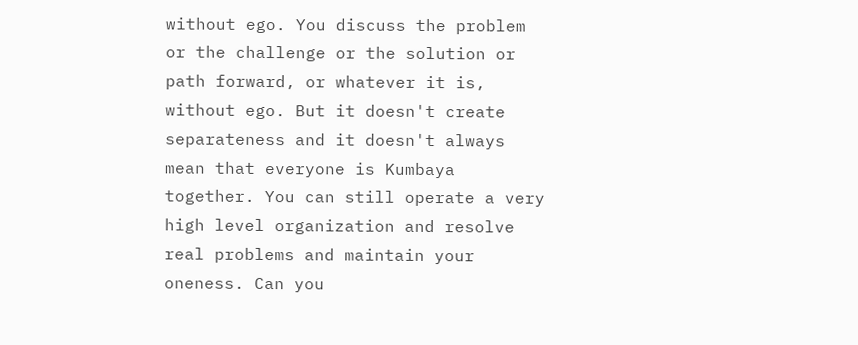without ego. You discuss the problem or the challenge or the solution or path forward, or whatever it is, without ego. But it doesn't create separateness and it doesn't always mean that everyone is Kumbaya together. You can still operate a very high level organization and resolve real problems and maintain your oneness. Can you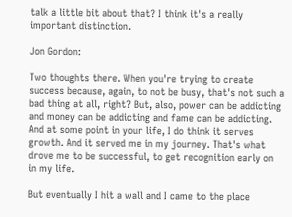talk a little bit about that? I think it's a really important distinction.

Jon Gordon:

Two thoughts there. When you're trying to create success because, again, to not be busy, that's not such a bad thing at all, right? But, also, power can be addicting and money can be addicting and fame can be addicting. And at some point in your life, I do think it serves growth. And it served me in my journey. That's what drove me to be successful, to get recognition early on in my life.

But eventually I hit a wall and I came to the place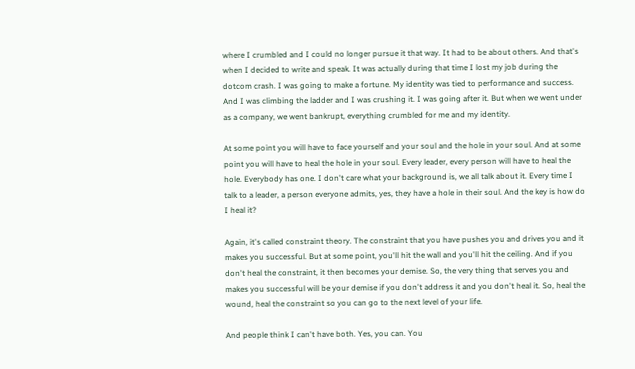where I crumbled and I could no longer pursue it that way. It had to be about others. And that's when I decided to write and speak. It was actually during that time I lost my job during the dotcom crash. I was going to make a fortune. My identity was tied to performance and success. And I was climbing the ladder and I was crushing it. I was going after it. But when we went under as a company, we went bankrupt, everything crumbled for me and my identity.

At some point you will have to face yourself and your soul and the hole in your soul. And at some point you will have to heal the hole in your soul. Every leader, every person will have to heal the hole. Everybody has one. I don't care what your background is, we all talk about it. Every time I talk to a leader, a person everyone admits, yes, they have a hole in their soul. And the key is how do I heal it?

Again, it's called constraint theory. The constraint that you have pushes you and drives you and it makes you successful. But at some point, you'll hit the wall and you'll hit the ceiling. And if you don't heal the constraint, it then becomes your demise. So, the very thing that serves you and makes you successful will be your demise if you don't address it and you don't heal it. So, heal the wound, heal the constraint so you can go to the next level of your life.

And people think I can't have both. Yes, you can. You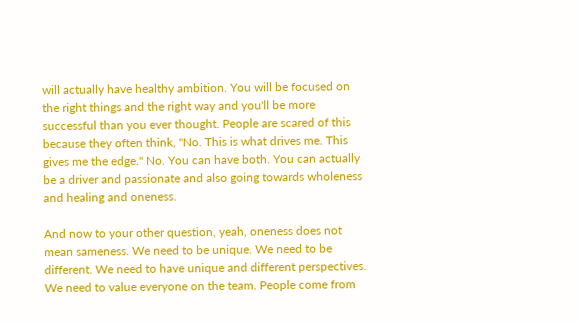will actually have healthy ambition. You will be focused on the right things and the right way and you'll be more successful than you ever thought. People are scared of this because they often think, "No. This is what drives me. This gives me the edge." No. You can have both. You can actually be a driver and passionate and also going towards wholeness and healing and oneness.

And now to your other question, yeah, oneness does not mean sameness. We need to be unique. We need to be different. We need to have unique and different perspectives. We need to value everyone on the team. People come from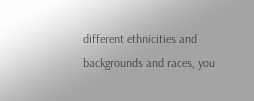different ethnicities and backgrounds and races, you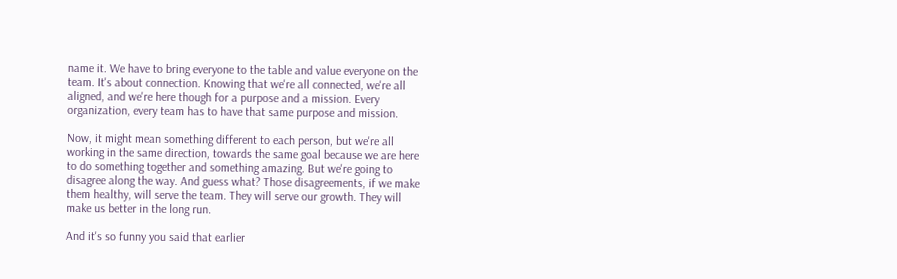name it. We have to bring everyone to the table and value everyone on the team. It's about connection. Knowing that we're all connected, we're all aligned, and we're here though for a purpose and a mission. Every organization, every team has to have that same purpose and mission.

Now, it might mean something different to each person, but we're all working in the same direction, towards the same goal because we are here to do something together and something amazing. But we're going to disagree along the way. And guess what? Those disagreements, if we make them healthy, will serve the team. They will serve our growth. They will make us better in the long run.

And it's so funny you said that earlier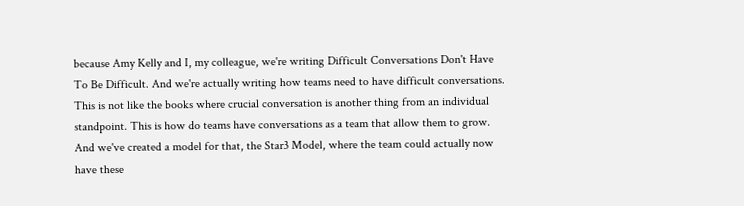because Amy Kelly and I, my colleague, we're writing Difficult Conversations Don't Have To Be Difficult. And we're actually writing how teams need to have difficult conversations. This is not like the books where crucial conversation is another thing from an individual standpoint. This is how do teams have conversations as a team that allow them to grow. And we've created a model for that, the Star3 Model, where the team could actually now have these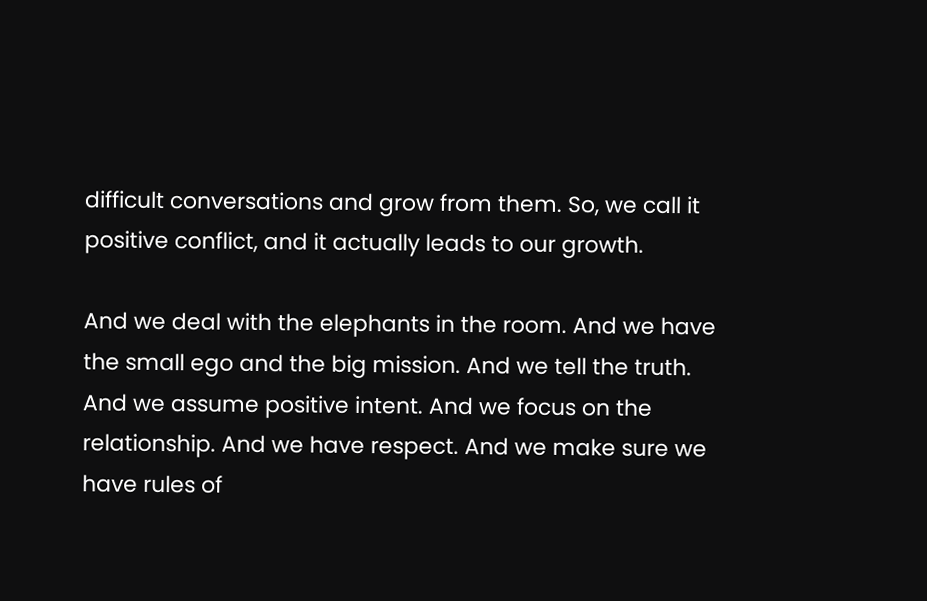difficult conversations and grow from them. So, we call it positive conflict, and it actually leads to our growth.

And we deal with the elephants in the room. And we have the small ego and the big mission. And we tell the truth. And we assume positive intent. And we focus on the relationship. And we have respect. And we make sure we have rules of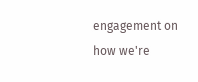engagement on how we're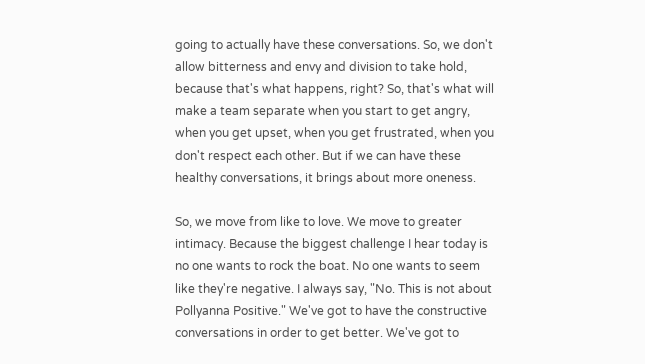going to actually have these conversations. So, we don't allow bitterness and envy and division to take hold, because that's what happens, right? So, that's what will make a team separate when you start to get angry, when you get upset, when you get frustrated, when you don't respect each other. But if we can have these healthy conversations, it brings about more oneness.

So, we move from like to love. We move to greater intimacy. Because the biggest challenge I hear today is no one wants to rock the boat. No one wants to seem like they're negative. I always say, "No. This is not about Pollyanna Positive." We've got to have the constructive conversations in order to get better. We've got to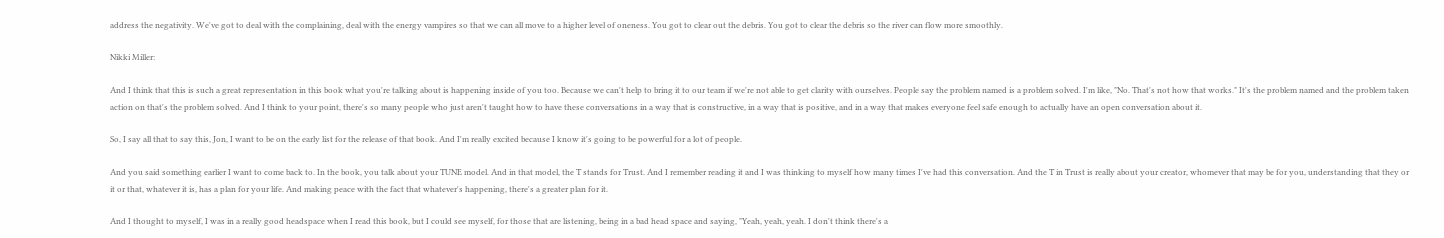address the negativity. We've got to deal with the complaining, deal with the energy vampires so that we can all move to a higher level of oneness. You got to clear out the debris. You got to clear the debris so the river can flow more smoothly.

Nikki Miller:

And I think that this is such a great representation in this book what you're talking about is happening inside of you too. Because we can't help to bring it to our team if we're not able to get clarity with ourselves. People say the problem named is a problem solved. I'm like, "No. That's not how that works." It's the problem named and the problem taken action on that's the problem solved. And I think to your point, there's so many people who just aren't taught how to have these conversations in a way that is constructive, in a way that is positive, and in a way that makes everyone feel safe enough to actually have an open conversation about it.

So, I say all that to say this, Jon, I want to be on the early list for the release of that book. And I'm really excited because I know it's going to be powerful for a lot of people.

And you said something earlier I want to come back to. In the book, you talk about your TUNE model. And in that model, the T stands for Trust. And I remember reading it and I was thinking to myself how many times I've had this conversation. And the T in Trust is really about your creator, whomever that may be for you, understanding that they or it or that, whatever it is, has a plan for your life. And making peace with the fact that whatever's happening, there's a greater plan for it.

And I thought to myself, I was in a really good headspace when I read this book, but I could see myself, for those that are listening, being in a bad head space and saying, "Yeah, yeah, yeah. I don't think there's a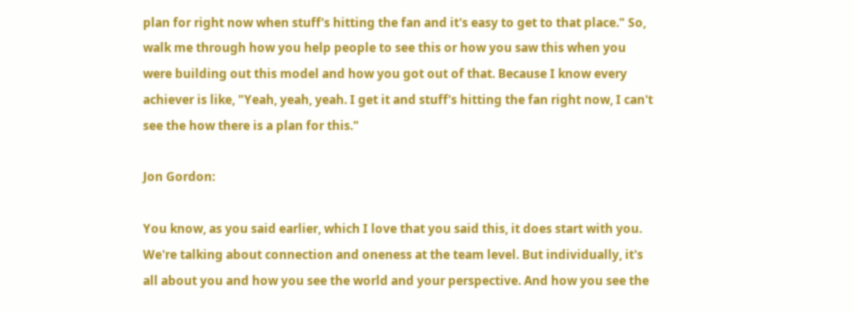plan for right now when stuff's hitting the fan and it's easy to get to that place." So, walk me through how you help people to see this or how you saw this when you were building out this model and how you got out of that. Because I know every achiever is like, "Yeah, yeah, yeah. I get it and stuff's hitting the fan right now, I can't see the how there is a plan for this."

Jon Gordon:

You know, as you said earlier, which I love that you said this, it does start with you. We're talking about connection and oneness at the team level. But individually, it's all about you and how you see the world and your perspective. And how you see the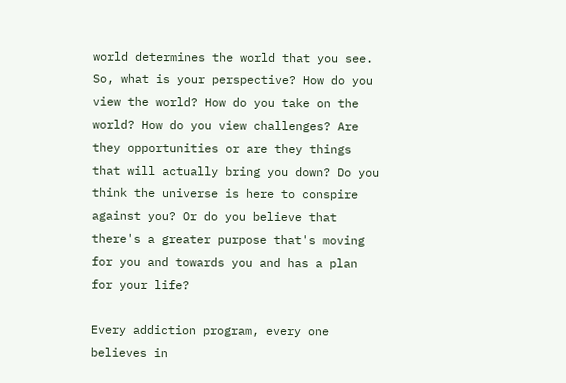world determines the world that you see. So, what is your perspective? How do you view the world? How do you take on the world? How do you view challenges? Are they opportunities or are they things that will actually bring you down? Do you think the universe is here to conspire against you? Or do you believe that there's a greater purpose that's moving for you and towards you and has a plan for your life?

Every addiction program, every one believes in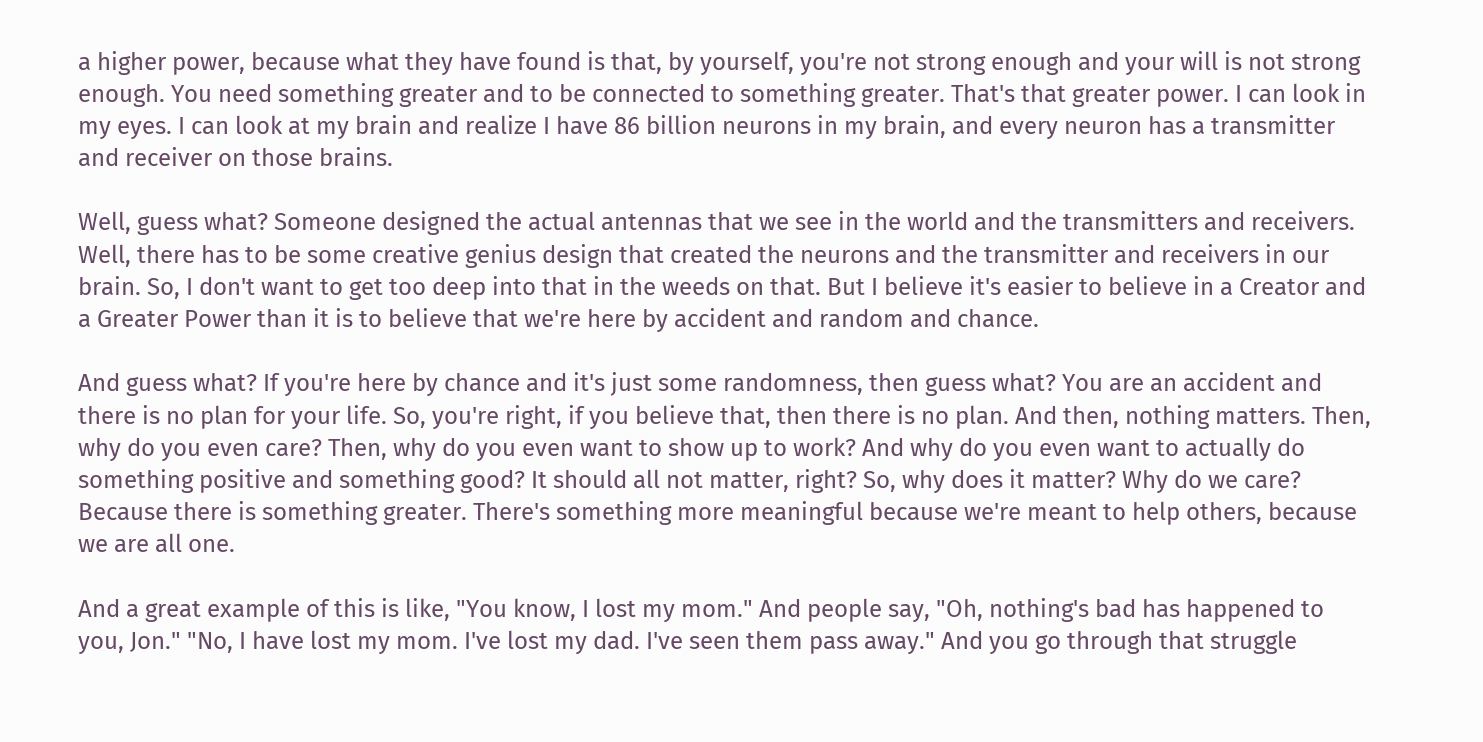a higher power, because what they have found is that, by yourself, you're not strong enough and your will is not strong enough. You need something greater and to be connected to something greater. That's that greater power. I can look in my eyes. I can look at my brain and realize I have 86 billion neurons in my brain, and every neuron has a transmitter and receiver on those brains.

Well, guess what? Someone designed the actual antennas that we see in the world and the transmitters and receivers. Well, there has to be some creative genius design that created the neurons and the transmitter and receivers in our brain. So, I don't want to get too deep into that in the weeds on that. But I believe it's easier to believe in a Creator and a Greater Power than it is to believe that we're here by accident and random and chance.

And guess what? If you're here by chance and it's just some randomness, then guess what? You are an accident and there is no plan for your life. So, you're right, if you believe that, then there is no plan. And then, nothing matters. Then, why do you even care? Then, why do you even want to show up to work? And why do you even want to actually do something positive and something good? It should all not matter, right? So, why does it matter? Why do we care? Because there is something greater. There's something more meaningful because we're meant to help others, because we are all one.

And a great example of this is like, "You know, I lost my mom." And people say, "Oh, nothing's bad has happened to you, Jon." "No, I have lost my mom. I've lost my dad. I've seen them pass away." And you go through that struggle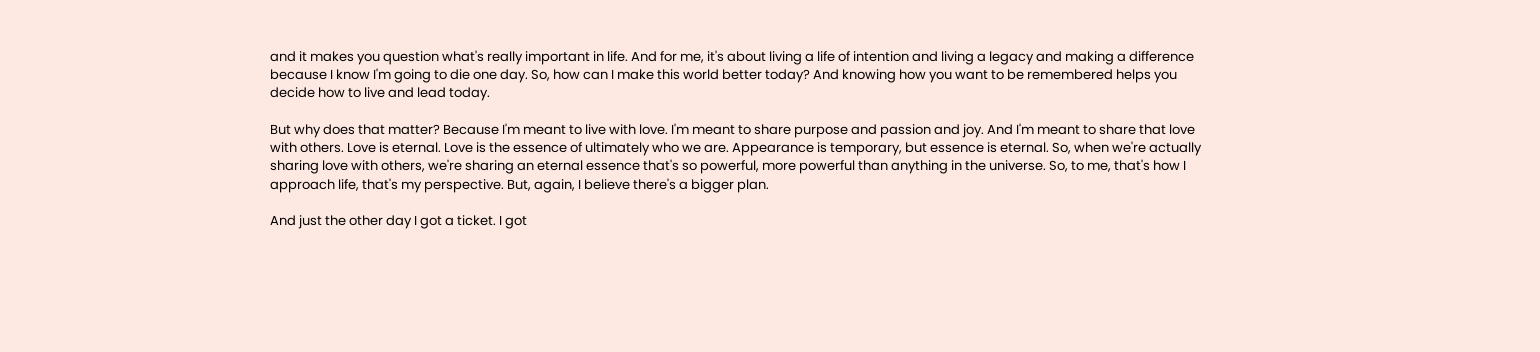and it makes you question what's really important in life. And for me, it's about living a life of intention and living a legacy and making a difference because I know I'm going to die one day. So, how can I make this world better today? And knowing how you want to be remembered helps you decide how to live and lead today.

But why does that matter? Because I'm meant to live with love. I'm meant to share purpose and passion and joy. And I'm meant to share that love with others. Love is eternal. Love is the essence of ultimately who we are. Appearance is temporary, but essence is eternal. So, when we're actually sharing love with others, we're sharing an eternal essence that's so powerful, more powerful than anything in the universe. So, to me, that's how I approach life, that's my perspective. But, again, I believe there's a bigger plan.

And just the other day I got a ticket. I got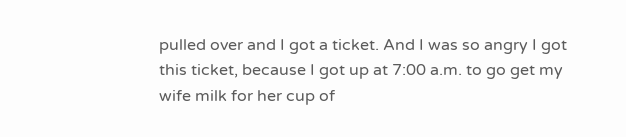pulled over and I got a ticket. And I was so angry I got this ticket, because I got up at 7:00 a.m. to go get my wife milk for her cup of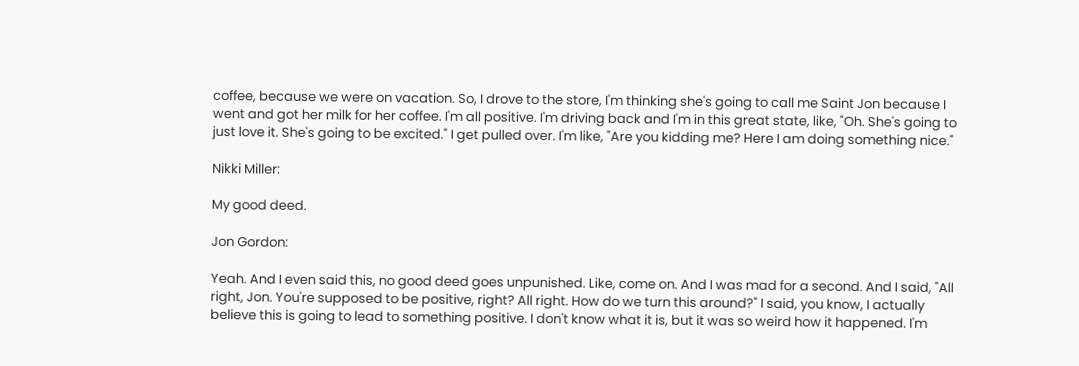coffee, because we were on vacation. So, I drove to the store, I'm thinking she's going to call me Saint Jon because I went and got her milk for her coffee. I'm all positive. I'm driving back and I'm in this great state, like, "Oh. She's going to just love it. She's going to be excited." I get pulled over. I'm like, "Are you kidding me? Here I am doing something nice."

Nikki Miller:

My good deed.

Jon Gordon:

Yeah. And I even said this, no good deed goes unpunished. Like, come on. And I was mad for a second. And I said, "All right, Jon. You're supposed to be positive, right? All right. How do we turn this around?" I said, you know, I actually believe this is going to lead to something positive. I don't know what it is, but it was so weird how it happened. I'm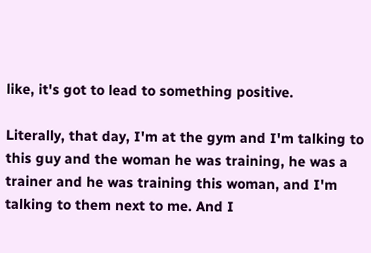like, it's got to lead to something positive.

Literally, that day, I'm at the gym and I'm talking to this guy and the woman he was training, he was a trainer and he was training this woman, and I'm talking to them next to me. And I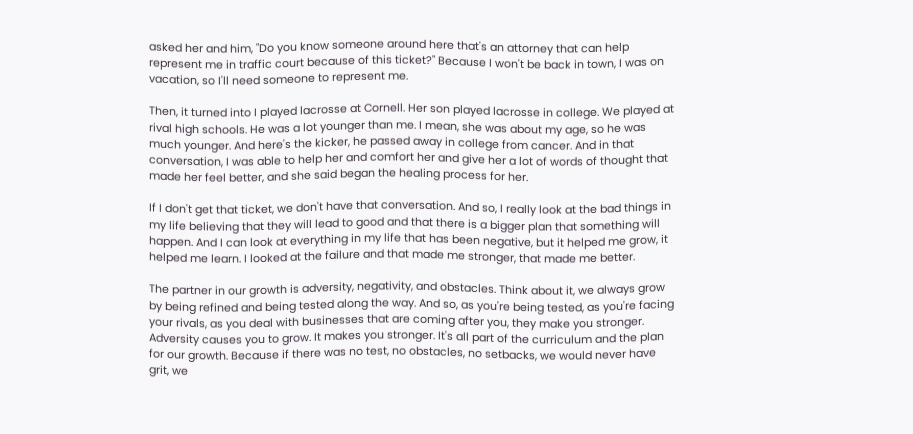asked her and him, "Do you know someone around here that's an attorney that can help represent me in traffic court because of this ticket?" Because I won't be back in town, I was on vacation, so I'll need someone to represent me.

Then, it turned into I played lacrosse at Cornell. Her son played lacrosse in college. We played at rival high schools. He was a lot younger than me. I mean, she was about my age, so he was much younger. And here's the kicker, he passed away in college from cancer. And in that conversation, I was able to help her and comfort her and give her a lot of words of thought that made her feel better, and she said began the healing process for her.

If I don't get that ticket, we don't have that conversation. And so, I really look at the bad things in my life believing that they will lead to good and that there is a bigger plan that something will happen. And I can look at everything in my life that has been negative, but it helped me grow, it helped me learn. I looked at the failure and that made me stronger, that made me better.

The partner in our growth is adversity, negativity, and obstacles. Think about it, we always grow by being refined and being tested along the way. And so, as you're being tested, as you're facing your rivals, as you deal with businesses that are coming after you, they make you stronger. Adversity causes you to grow. It makes you stronger. It's all part of the curriculum and the plan for our growth. Because if there was no test, no obstacles, no setbacks, we would never have grit, we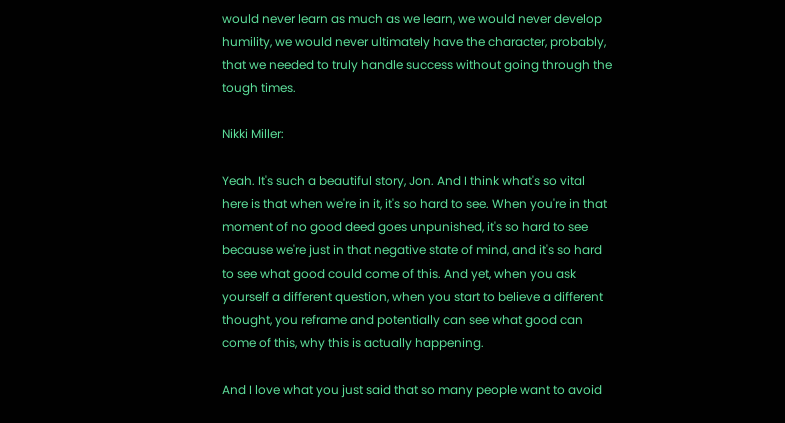would never learn as much as we learn, we would never develop humility, we would never ultimately have the character, probably, that we needed to truly handle success without going through the tough times.

Nikki Miller:

Yeah. It's such a beautiful story, Jon. And I think what's so vital here is that when we're in it, it's so hard to see. When you're in that moment of no good deed goes unpunished, it's so hard to see because we're just in that negative state of mind, and it's so hard to see what good could come of this. And yet, when you ask yourself a different question, when you start to believe a different thought, you reframe and potentially can see what good can come of this, why this is actually happening.

And I love what you just said that so many people want to avoid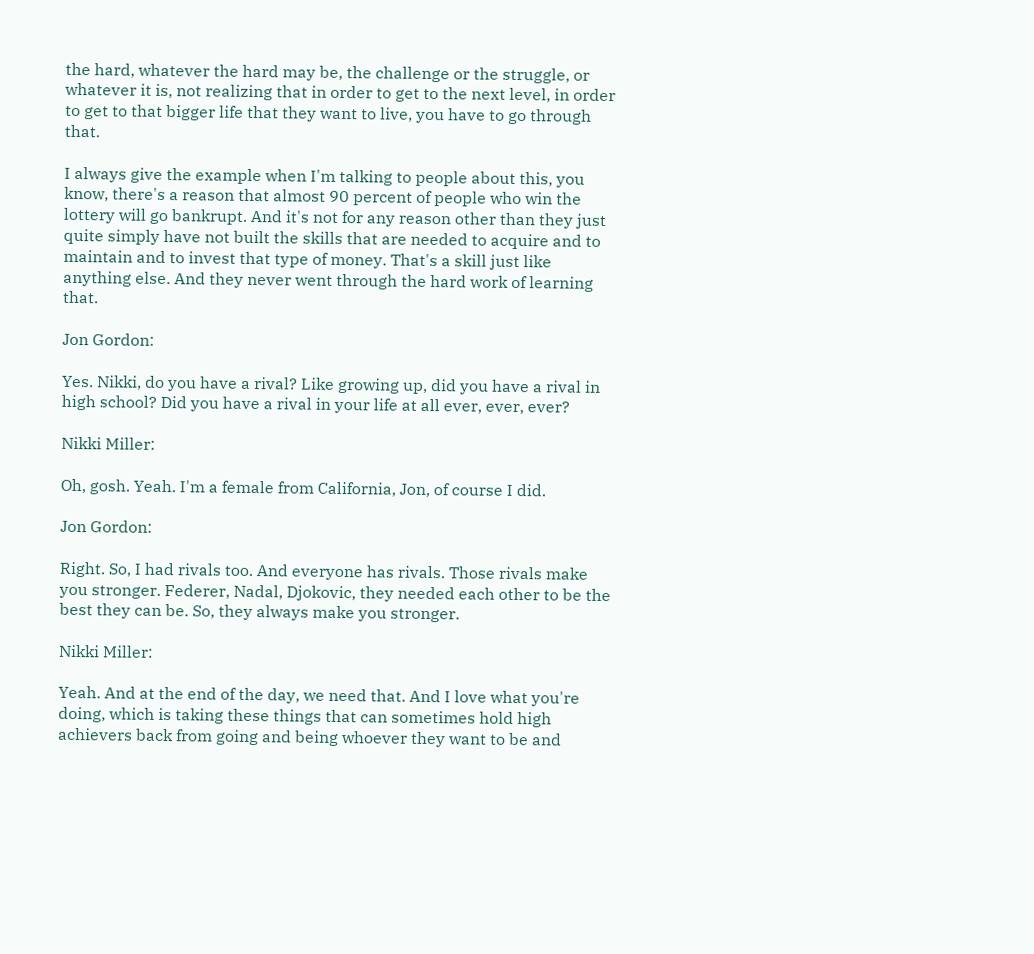the hard, whatever the hard may be, the challenge or the struggle, or whatever it is, not realizing that in order to get to the next level, in order to get to that bigger life that they want to live, you have to go through that.

I always give the example when I'm talking to people about this, you know, there's a reason that almost 90 percent of people who win the lottery will go bankrupt. And it's not for any reason other than they just quite simply have not built the skills that are needed to acquire and to maintain and to invest that type of money. That's a skill just like anything else. And they never went through the hard work of learning that.

Jon Gordon:

Yes. Nikki, do you have a rival? Like growing up, did you have a rival in high school? Did you have a rival in your life at all ever, ever, ever?

Nikki Miller:

Oh, gosh. Yeah. I'm a female from California, Jon, of course I did.

Jon Gordon:

Right. So, I had rivals too. And everyone has rivals. Those rivals make you stronger. Federer, Nadal, Djokovic, they needed each other to be the best they can be. So, they always make you stronger.

Nikki Miller:

Yeah. And at the end of the day, we need that. And I love what you're doing, which is taking these things that can sometimes hold high achievers back from going and being whoever they want to be and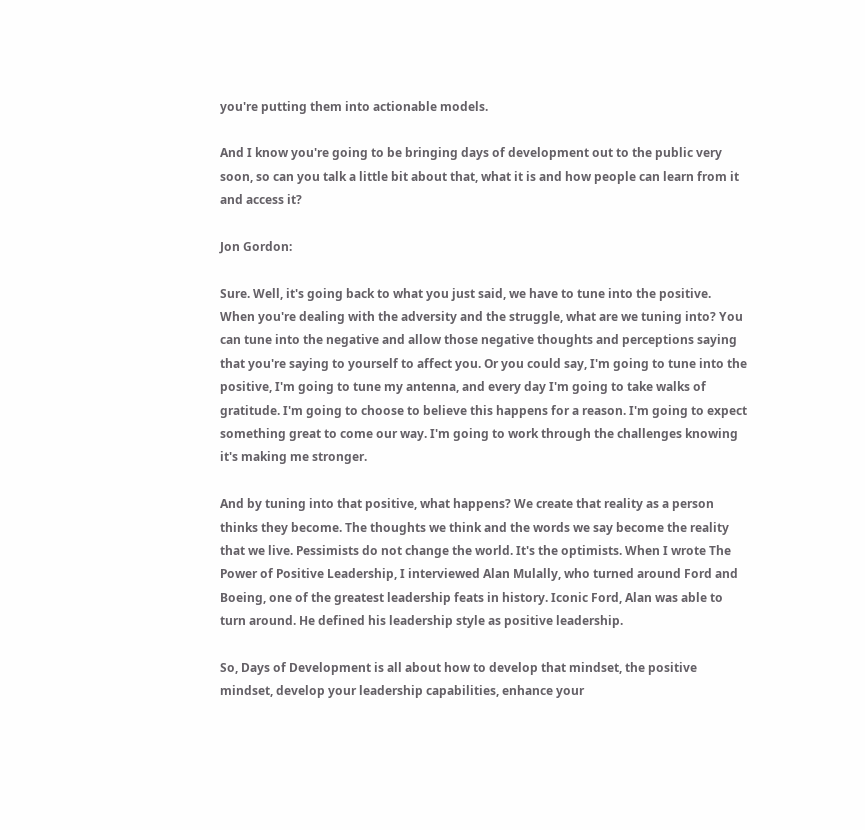you're putting them into actionable models.

And I know you're going to be bringing days of development out to the public very soon, so can you talk a little bit about that, what it is and how people can learn from it and access it?

Jon Gordon:

Sure. Well, it's going back to what you just said, we have to tune into the positive. When you're dealing with the adversity and the struggle, what are we tuning into? You can tune into the negative and allow those negative thoughts and perceptions saying that you're saying to yourself to affect you. Or you could say, I'm going to tune into the positive, I'm going to tune my antenna, and every day I'm going to take walks of gratitude. I'm going to choose to believe this happens for a reason. I'm going to expect something great to come our way. I'm going to work through the challenges knowing it's making me stronger.

And by tuning into that positive, what happens? We create that reality as a person thinks they become. The thoughts we think and the words we say become the reality that we live. Pessimists do not change the world. It's the optimists. When I wrote The Power of Positive Leadership, I interviewed Alan Mulally, who turned around Ford and Boeing, one of the greatest leadership feats in history. Iconic Ford, Alan was able to turn around. He defined his leadership style as positive leadership.

So, Days of Development is all about how to develop that mindset, the positive mindset, develop your leadership capabilities, enhance your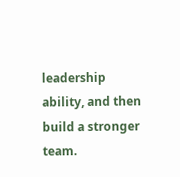leadership ability, and then build a stronger team.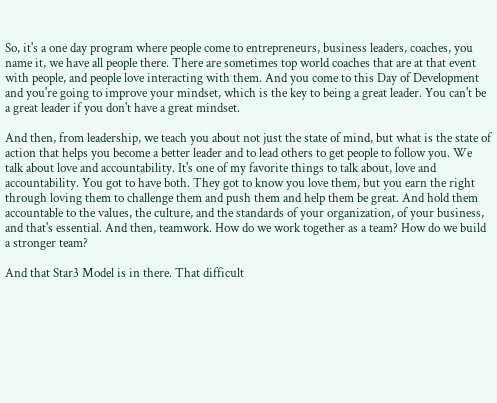So, it's a one day program where people come to entrepreneurs, business leaders, coaches, you name it, we have all people there. There are sometimes top world coaches that are at that event with people, and people love interacting with them. And you come to this Day of Development and you're going to improve your mindset, which is the key to being a great leader. You can't be a great leader if you don't have a great mindset.

And then, from leadership, we teach you about not just the state of mind, but what is the state of action that helps you become a better leader and to lead others to get people to follow you. We talk about love and accountability. It's one of my favorite things to talk about, love and accountability. You got to have both. They got to know you love them, but you earn the right through loving them to challenge them and push them and help them be great. And hold them accountable to the values, the culture, and the standards of your organization, of your business, and that's essential. And then, teamwork. How do we work together as a team? How do we build a stronger team?

And that Star3 Model is in there. That difficult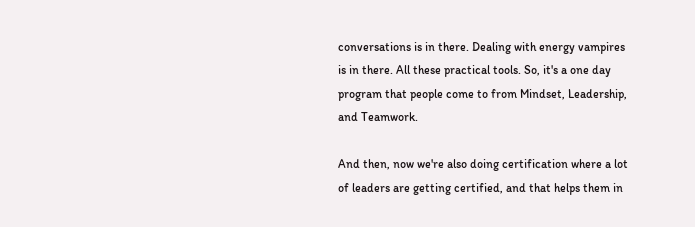conversations is in there. Dealing with energy vampires is in there. All these practical tools. So, it's a one day program that people come to from Mindset, Leadership, and Teamwork.

And then, now we're also doing certification where a lot of leaders are getting certified, and that helps them in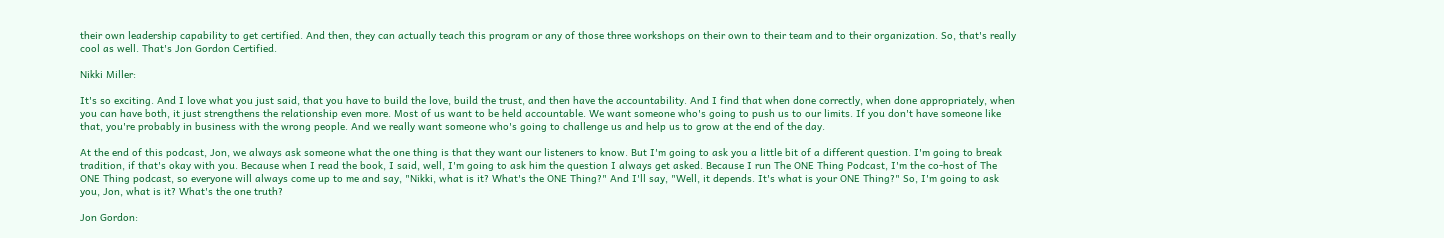their own leadership capability to get certified. And then, they can actually teach this program or any of those three workshops on their own to their team and to their organization. So, that's really cool as well. That's Jon Gordon Certified.

Nikki Miller:

It's so exciting. And I love what you just said, that you have to build the love, build the trust, and then have the accountability. And I find that when done correctly, when done appropriately, when you can have both, it just strengthens the relationship even more. Most of us want to be held accountable. We want someone who's going to push us to our limits. If you don't have someone like that, you're probably in business with the wrong people. And we really want someone who's going to challenge us and help us to grow at the end of the day.

At the end of this podcast, Jon, we always ask someone what the one thing is that they want our listeners to know. But I'm going to ask you a little bit of a different question. I'm going to break tradition, if that's okay with you. Because when I read the book, I said, well, I'm going to ask him the question I always get asked. Because I run The ONE Thing Podcast, I'm the co-host of The ONE Thing podcast, so everyone will always come up to me and say, "Nikki, what is it? What's the ONE Thing?" And I'll say, "Well, it depends. It's what is your ONE Thing?" So, I'm going to ask you, Jon, what is it? What's the one truth?

Jon Gordon: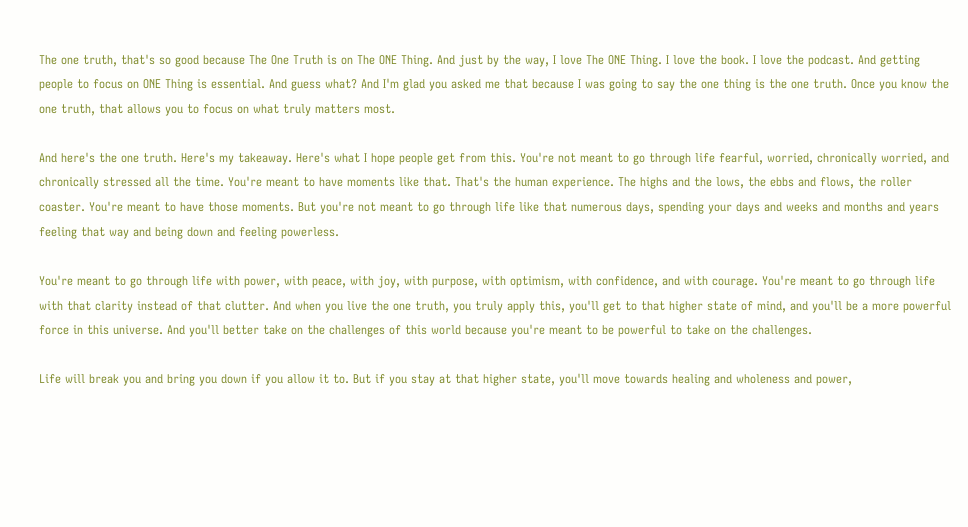The one truth, that's so good because The One Truth is on The ONE Thing. And just by the way, I love The ONE Thing. I love the book. I love the podcast. And getting people to focus on ONE Thing is essential. And guess what? And I'm glad you asked me that because I was going to say the one thing is the one truth. Once you know the one truth, that allows you to focus on what truly matters most.

And here's the one truth. Here's my takeaway. Here's what I hope people get from this. You're not meant to go through life fearful, worried, chronically worried, and chronically stressed all the time. You're meant to have moments like that. That's the human experience. The highs and the lows, the ebbs and flows, the roller coaster. You're meant to have those moments. But you're not meant to go through life like that numerous days, spending your days and weeks and months and years feeling that way and being down and feeling powerless.

You're meant to go through life with power, with peace, with joy, with purpose, with optimism, with confidence, and with courage. You're meant to go through life with that clarity instead of that clutter. And when you live the one truth, you truly apply this, you'll get to that higher state of mind, and you'll be a more powerful force in this universe. And you'll better take on the challenges of this world because you're meant to be powerful to take on the challenges.

Life will break you and bring you down if you allow it to. But if you stay at that higher state, you'll move towards healing and wholeness and power,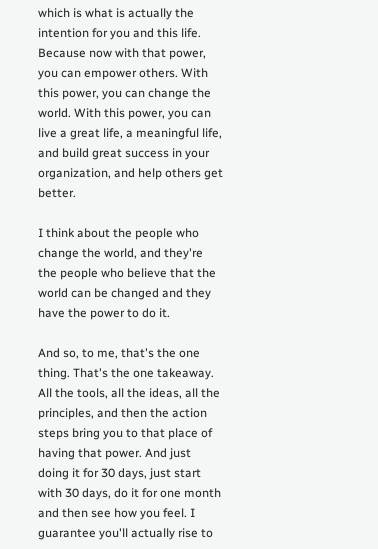which is what is actually the intention for you and this life. Because now with that power, you can empower others. With this power, you can change the world. With this power, you can live a great life, a meaningful life, and build great success in your organization, and help others get better.

I think about the people who change the world, and they're the people who believe that the world can be changed and they have the power to do it.

And so, to me, that's the one thing. That's the one takeaway. All the tools, all the ideas, all the principles, and then the action steps bring you to that place of having that power. And just doing it for 30 days, just start with 30 days, do it for one month and then see how you feel. I guarantee you'll actually rise to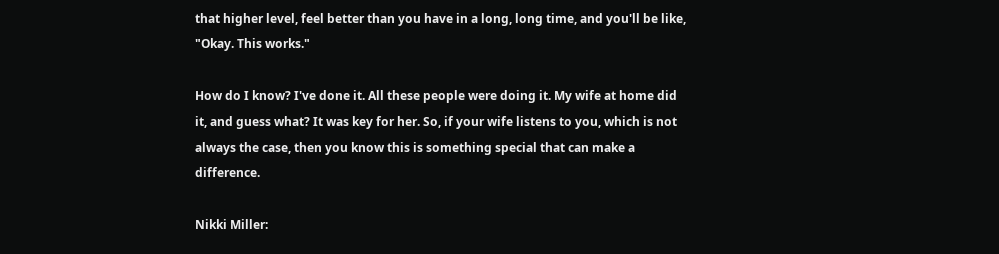that higher level, feel better than you have in a long, long time, and you'll be like, "Okay. This works."

How do I know? I've done it. All these people were doing it. My wife at home did it, and guess what? It was key for her. So, if your wife listens to you, which is not always the case, then you know this is something special that can make a difference.

Nikki Miller: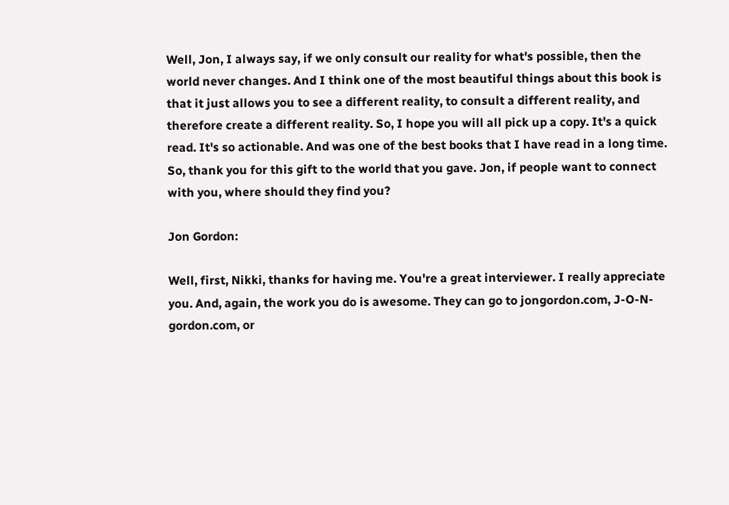Well, Jon, I always say, if we only consult our reality for what's possible, then the world never changes. And I think one of the most beautiful things about this book is that it just allows you to see a different reality, to consult a different reality, and therefore create a different reality. So, I hope you will all pick up a copy. It's a quick read. It's so actionable. And was one of the best books that I have read in a long time. So, thank you for this gift to the world that you gave. Jon, if people want to connect with you, where should they find you?

Jon Gordon:

Well, first, Nikki, thanks for having me. You're a great interviewer. I really appreciate you. And, again, the work you do is awesome. They can go to jongordon.com, J-O-N-gordon.com, or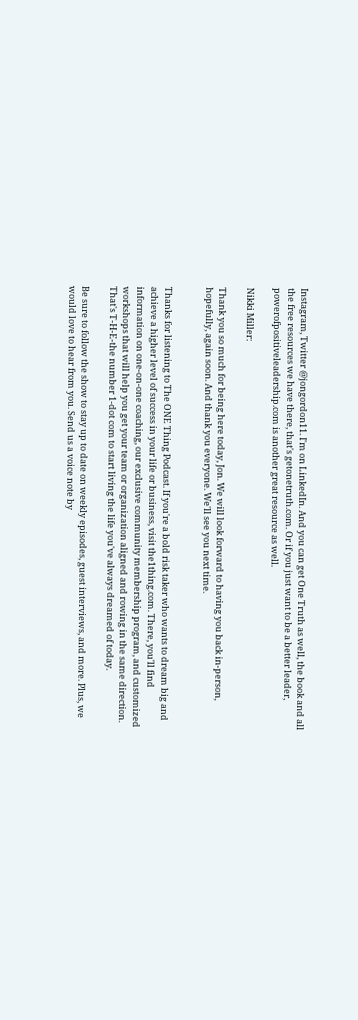Instagram, Twitter @jongordon11. I'm on LinkedIn. And you can get One Truth as well, the book and all the free resources we have there, that's getonetruth.com. Or if you just want to be a better leader, powerofpositiveleadership.com is another great resource as well.

Nikki Miller:

Thank you so much for being here today, Jon. We will look forward to having you back in-person, hopefully, again soon. And thank you everyone. We'll see you next time.


Thanks for listening to The ONE Thing Podcast. If you're a bold risk taker who wants to dream big and achieve a higher level of success in your life or business, visit the1thing.com. There, you'll find information on one-on-one coaching, our exclusive community membership program, and customized workshops that will help you get your team or organization aligned and rowing in the same direction. That's T-H-E-the number 1-dot com to start living the life you've always dreamed of today.

Be sure to follow the show to stay up to date on weekly episodes, guest interviews, and more. Plus, we would love to hear from you. Send us a voice note by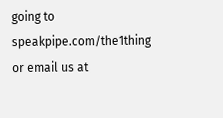going to speakpipe.com/the1thing or email us at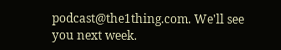podcast@the1thing.com. We'll see you next week.